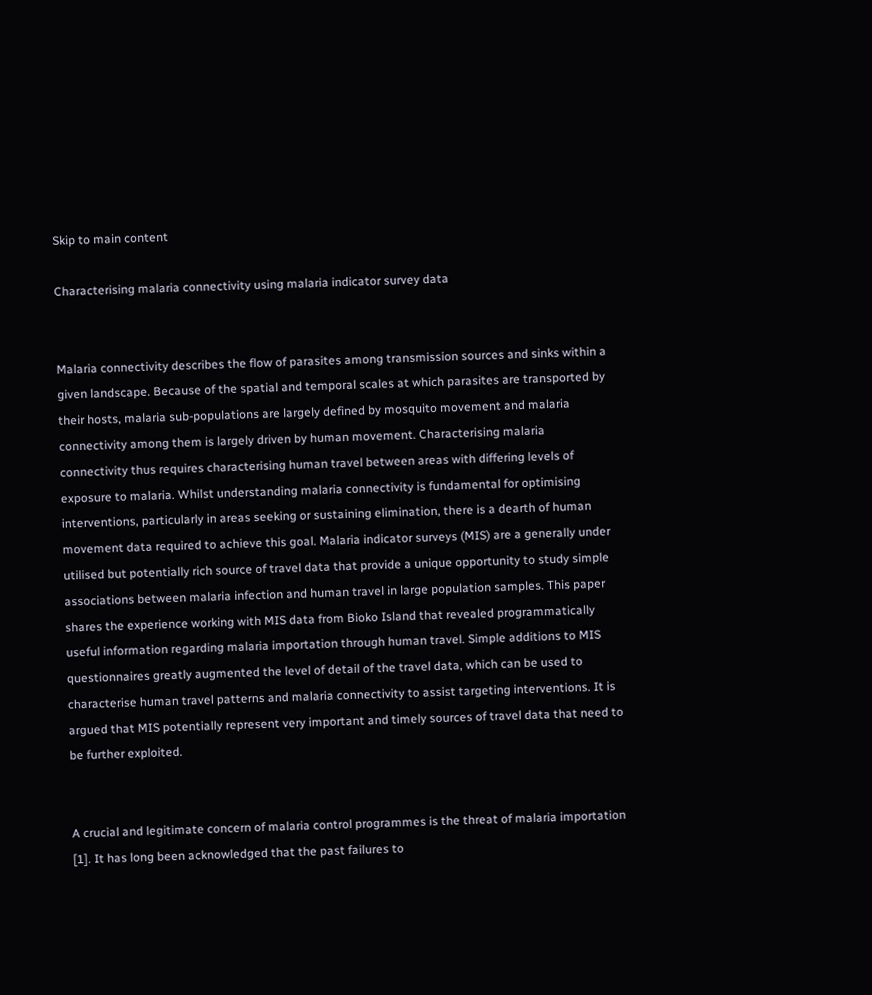Skip to main content

Characterising malaria connectivity using malaria indicator survey data


Malaria connectivity describes the flow of parasites among transmission sources and sinks within a given landscape. Because of the spatial and temporal scales at which parasites are transported by their hosts, malaria sub-populations are largely defined by mosquito movement and malaria connectivity among them is largely driven by human movement. Characterising malaria connectivity thus requires characterising human travel between areas with differing levels of exposure to malaria. Whilst understanding malaria connectivity is fundamental for optimising interventions, particularly in areas seeking or sustaining elimination, there is a dearth of human movement data required to achieve this goal. Malaria indicator surveys (MIS) are a generally under utilised but potentially rich source of travel data that provide a unique opportunity to study simple associations between malaria infection and human travel in large population samples. This paper shares the experience working with MIS data from Bioko Island that revealed programmatically useful information regarding malaria importation through human travel. Simple additions to MIS questionnaires greatly augmented the level of detail of the travel data, which can be used to characterise human travel patterns and malaria connectivity to assist targeting interventions. It is argued that MIS potentially represent very important and timely sources of travel data that need to be further exploited.


A crucial and legitimate concern of malaria control programmes is the threat of malaria importation [1]. It has long been acknowledged that the past failures to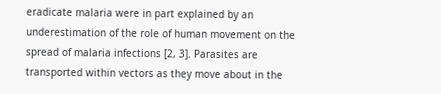eradicate malaria were in part explained by an underestimation of the role of human movement on the spread of malaria infections [2, 3]. Parasites are transported within vectors as they move about in the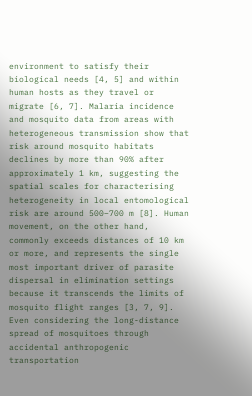environment to satisfy their biological needs [4, 5] and within human hosts as they travel or migrate [6, 7]. Malaria incidence and mosquito data from areas with heterogeneous transmission show that risk around mosquito habitats declines by more than 90% after approximately 1 km, suggesting the spatial scales for characterising heterogeneity in local entomological risk are around 500–700 m [8]. Human movement, on the other hand, commonly exceeds distances of 10 km or more, and represents the single most important driver of parasite dispersal in elimination settings because it transcends the limits of mosquito flight ranges [3, 7, 9]. Even considering the long-distance spread of mosquitoes through accidental anthropogenic transportation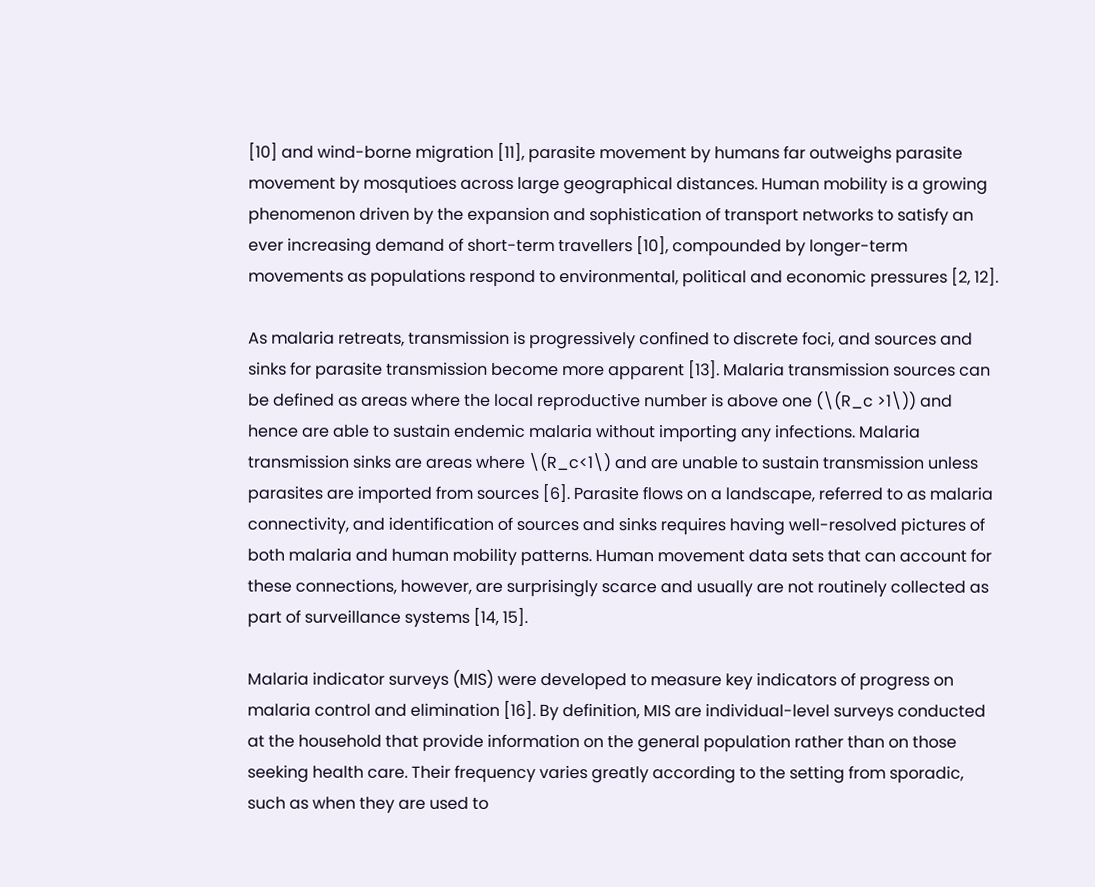[10] and wind-borne migration [11], parasite movement by humans far outweighs parasite movement by mosqutioes across large geographical distances. Human mobility is a growing phenomenon driven by the expansion and sophistication of transport networks to satisfy an ever increasing demand of short-term travellers [10], compounded by longer-term movements as populations respond to environmental, political and economic pressures [2, 12].

As malaria retreats, transmission is progressively confined to discrete foci, and sources and sinks for parasite transmission become more apparent [13]. Malaria transmission sources can be defined as areas where the local reproductive number is above one (\(R_c >1\)) and hence are able to sustain endemic malaria without importing any infections. Malaria transmission sinks are areas where \(R_c<1\) and are unable to sustain transmission unless parasites are imported from sources [6]. Parasite flows on a landscape, referred to as malaria connectivity, and identification of sources and sinks requires having well-resolved pictures of both malaria and human mobility patterns. Human movement data sets that can account for these connections, however, are surprisingly scarce and usually are not routinely collected as part of surveillance systems [14, 15].

Malaria indicator surveys (MIS) were developed to measure key indicators of progress on malaria control and elimination [16]. By definition, MIS are individual-level surveys conducted at the household that provide information on the general population rather than on those seeking health care. Their frequency varies greatly according to the setting from sporadic, such as when they are used to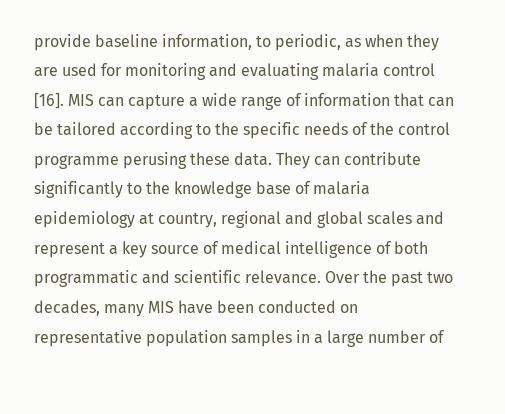provide baseline information, to periodic, as when they are used for monitoring and evaluating malaria control [16]. MIS can capture a wide range of information that can be tailored according to the specific needs of the control programme perusing these data. They can contribute significantly to the knowledge base of malaria epidemiology at country, regional and global scales and represent a key source of medical intelligence of both programmatic and scientific relevance. Over the past two decades, many MIS have been conducted on representative population samples in a large number of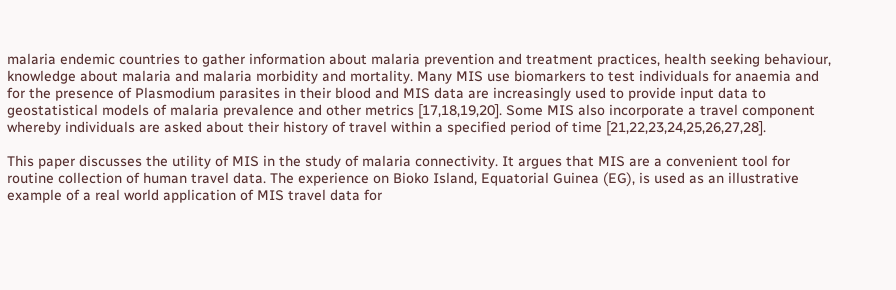malaria endemic countries to gather information about malaria prevention and treatment practices, health seeking behaviour, knowledge about malaria and malaria morbidity and mortality. Many MIS use biomarkers to test individuals for anaemia and for the presence of Plasmodium parasites in their blood and MIS data are increasingly used to provide input data to geostatistical models of malaria prevalence and other metrics [17,18,19,20]. Some MIS also incorporate a travel component whereby individuals are asked about their history of travel within a specified period of time [21,22,23,24,25,26,27,28].

This paper discusses the utility of MIS in the study of malaria connectivity. It argues that MIS are a convenient tool for routine collection of human travel data. The experience on Bioko Island, Equatorial Guinea (EG), is used as an illustrative example of a real world application of MIS travel data for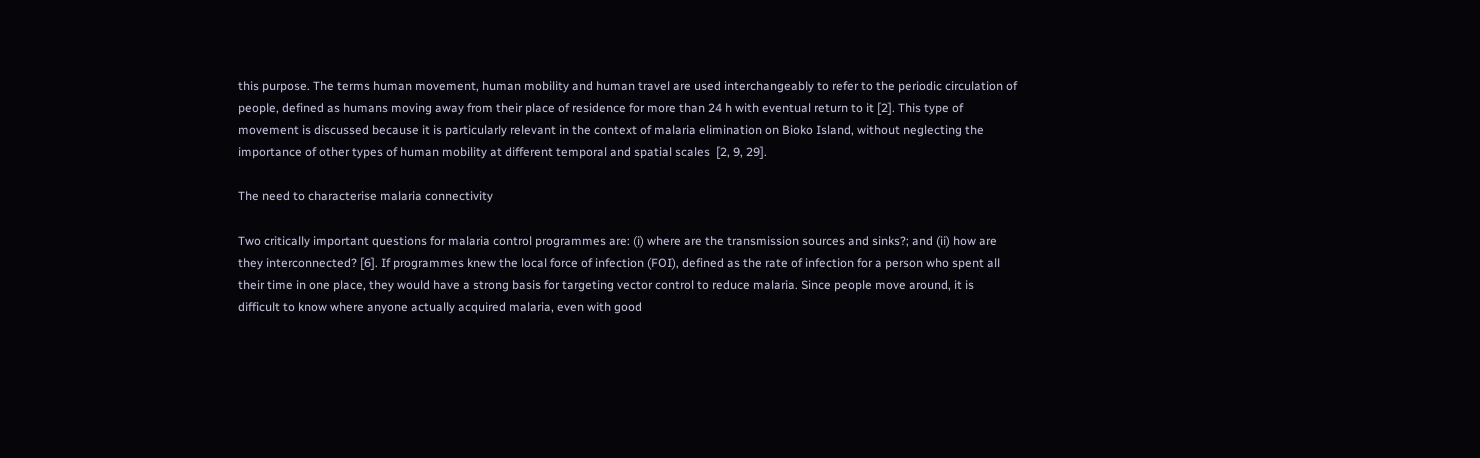this purpose. The terms human movement, human mobility and human travel are used interchangeably to refer to the periodic circulation of people, defined as humans moving away from their place of residence for more than 24 h with eventual return to it [2]. This type of movement is discussed because it is particularly relevant in the context of malaria elimination on Bioko Island, without neglecting the importance of other types of human mobility at different temporal and spatial scales  [2, 9, 29].

The need to characterise malaria connectivity

Two critically important questions for malaria control programmes are: (i) where are the transmission sources and sinks?; and (ii) how are they interconnected? [6]. If programmes knew the local force of infection (FOI), defined as the rate of infection for a person who spent all their time in one place, they would have a strong basis for targeting vector control to reduce malaria. Since people move around, it is difficult to know where anyone actually acquired malaria, even with good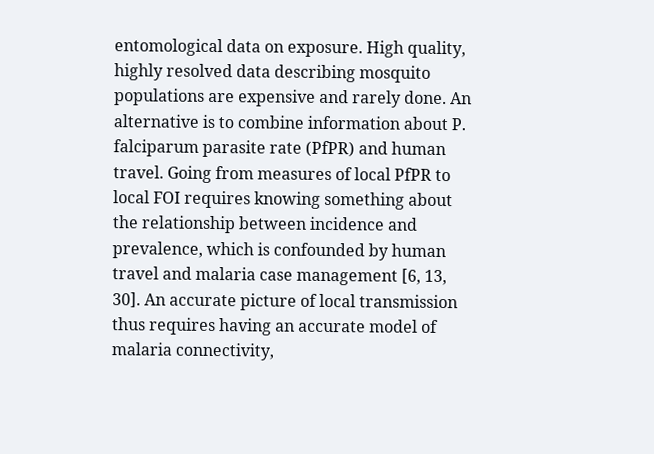entomological data on exposure. High quality, highly resolved data describing mosquito populations are expensive and rarely done. An alternative is to combine information about P. falciparum parasite rate (PfPR) and human travel. Going from measures of local PfPR to local FOI requires knowing something about the relationship between incidence and prevalence, which is confounded by human travel and malaria case management [6, 13, 30]. An accurate picture of local transmission thus requires having an accurate model of malaria connectivity,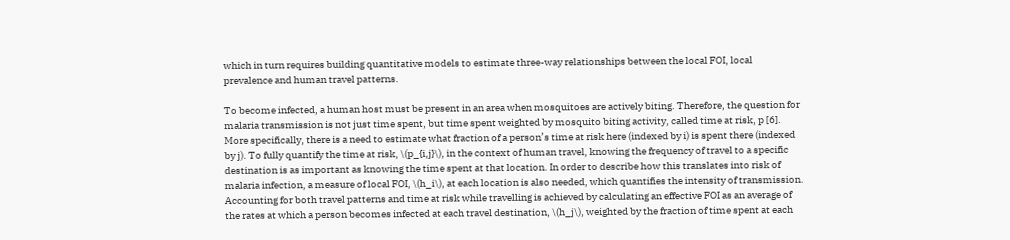which in turn requires building quantitative models to estimate three-way relationships between the local FOI, local prevalence and human travel patterns.

To become infected, a human host must be present in an area when mosquitoes are actively biting. Therefore, the question for malaria transmission is not just time spent, but time spent weighted by mosquito biting activity, called time at risk, p [6]. More specifically, there is a need to estimate what fraction of a person’s time at risk here (indexed by i) is spent there (indexed by j). To fully quantify the time at risk, \(p_{i,j}\), in the context of human travel, knowing the frequency of travel to a specific destination is as important as knowing the time spent at that location. In order to describe how this translates into risk of malaria infection, a measure of local FOI, \(h_i\), at each location is also needed, which quantifies the intensity of transmission. Accounting for both travel patterns and time at risk while travelling is achieved by calculating an effective FOI as an average of the rates at which a person becomes infected at each travel destination, \(h_j\), weighted by the fraction of time spent at each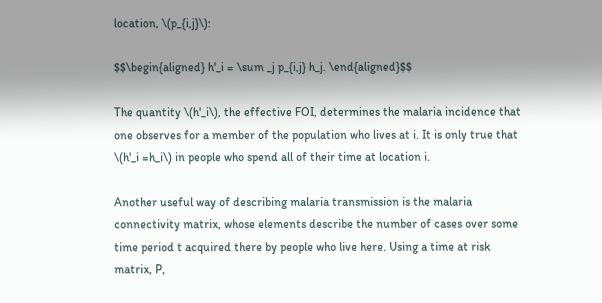location, \(p_{i,j}\):

$$\begin{aligned} h'_i = \sum _j p_{i,j} h_j. \end{aligned}$$

The quantity \(h'_i\), the effective FOI, determines the malaria incidence that one observes for a member of the population who lives at i. It is only true that \(h'_i =h_i\) in people who spend all of their time at location i.

Another useful way of describing malaria transmission is the malaria connectivity matrix, whose elements describe the number of cases over some time period t acquired there by people who live here. Using a time at risk matrix, P,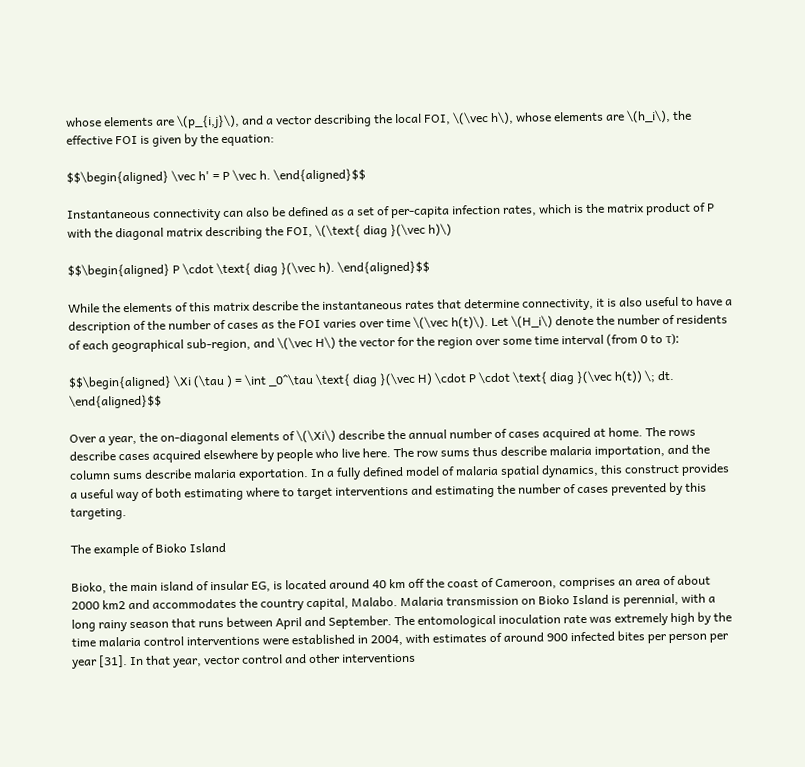whose elements are \(p_{i,j}\), and a vector describing the local FOI, \(\vec h\), whose elements are \(h_i\), the effective FOI is given by the equation:

$$\begin{aligned} \vec h' = P \vec h. \end{aligned}$$

Instantaneous connectivity can also be defined as a set of per-capita infection rates, which is the matrix product of P with the diagonal matrix describing the FOI, \(\text{ diag }(\vec h)\)

$$\begin{aligned} P \cdot \text{ diag }(\vec h). \end{aligned}$$

While the elements of this matrix describe the instantaneous rates that determine connectivity, it is also useful to have a description of the number of cases as the FOI varies over time \(\vec h(t)\). Let \(H_i\) denote the number of residents of each geographical sub-region, and \(\vec H\) the vector for the region over some time interval (from 0 to τ):

$$\begin{aligned} \Xi (\tau ) = \int _0^\tau \text{ diag }(\vec H) \cdot P \cdot \text{ diag }(\vec h(t)) \; dt. \end{aligned}$$

Over a year, the on-diagonal elements of \(\Xi\) describe the annual number of cases acquired at home. The rows describe cases acquired elsewhere by people who live here. The row sums thus describe malaria importation, and the column sums describe malaria exportation. In a fully defined model of malaria spatial dynamics, this construct provides a useful way of both estimating where to target interventions and estimating the number of cases prevented by this targeting.

The example of Bioko Island

Bioko, the main island of insular EG, is located around 40 km off the coast of Cameroon, comprises an area of about 2000 km2 and accommodates the country capital, Malabo. Malaria transmission on Bioko Island is perennial, with a long rainy season that runs between April and September. The entomological inoculation rate was extremely high by the time malaria control interventions were established in 2004, with estimates of around 900 infected bites per person per year [31]. In that year, vector control and other interventions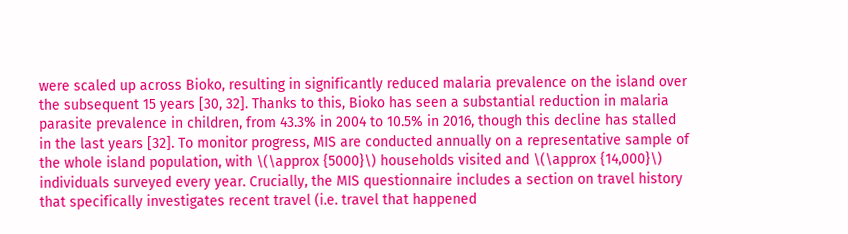were scaled up across Bioko, resulting in significantly reduced malaria prevalence on the island over the subsequent 15 years [30, 32]. Thanks to this, Bioko has seen a substantial reduction in malaria parasite prevalence in children, from 43.3% in 2004 to 10.5% in 2016, though this decline has stalled in the last years [32]. To monitor progress, MIS are conducted annually on a representative sample of the whole island population, with \(\approx {5000}\) households visited and \(\approx {14,000}\) individuals surveyed every year. Crucially, the MIS questionnaire includes a section on travel history that specifically investigates recent travel (i.e. travel that happened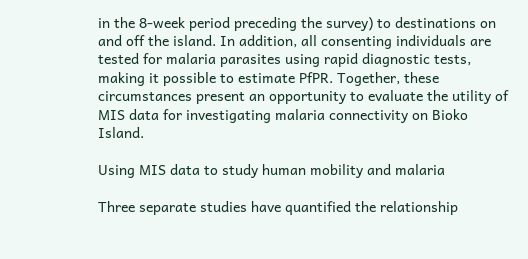in the 8-week period preceding the survey) to destinations on and off the island. In addition, all consenting individuals are tested for malaria parasites using rapid diagnostic tests, making it possible to estimate PfPR. Together, these circumstances present an opportunity to evaluate the utility of MIS data for investigating malaria connectivity on Bioko Island.

Using MIS data to study human mobility and malaria

Three separate studies have quantified the relationship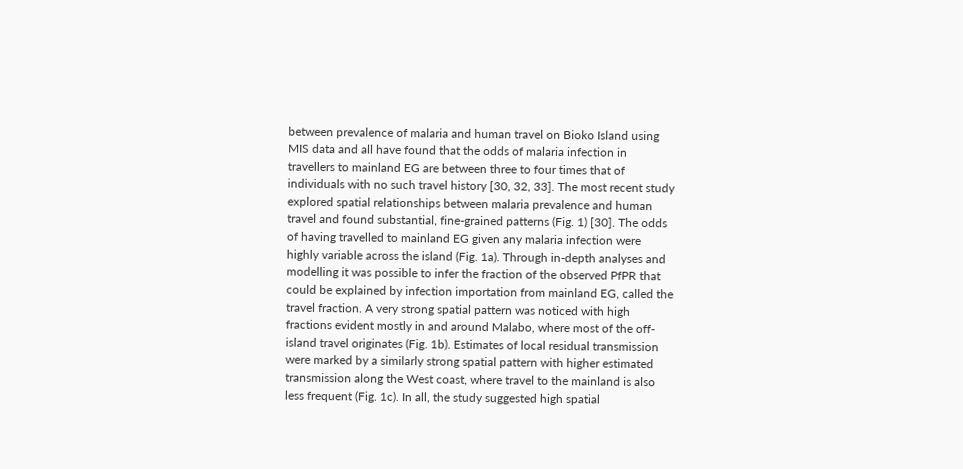between prevalence of malaria and human travel on Bioko Island using MIS data and all have found that the odds of malaria infection in travellers to mainland EG are between three to four times that of individuals with no such travel history [30, 32, 33]. The most recent study explored spatial relationships between malaria prevalence and human travel and found substantial, fine-grained patterns (Fig. 1) [30]. The odds of having travelled to mainland EG given any malaria infection were highly variable across the island (Fig. 1a). Through in-depth analyses and modelling it was possible to infer the fraction of the observed PfPR that could be explained by infection importation from mainland EG, called the travel fraction. A very strong spatial pattern was noticed with high fractions evident mostly in and around Malabo, where most of the off-island travel originates (Fig. 1b). Estimates of local residual transmission were marked by a similarly strong spatial pattern with higher estimated transmission along the West coast, where travel to the mainland is also less frequent (Fig. 1c). In all, the study suggested high spatial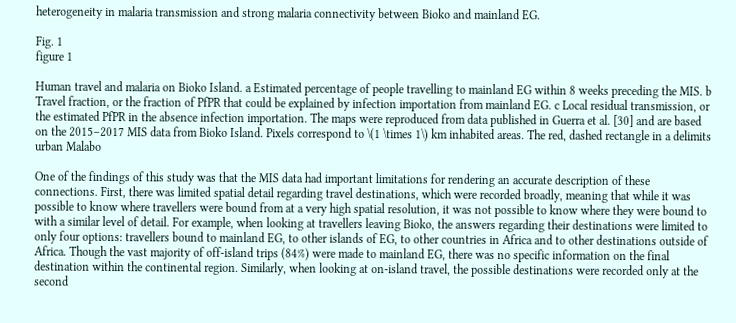heterogeneity in malaria transmission and strong malaria connectivity between Bioko and mainland EG.

Fig. 1
figure 1

Human travel and malaria on Bioko Island. a Estimated percentage of people travelling to mainland EG within 8 weeks preceding the MIS. b Travel fraction, or the fraction of PfPR that could be explained by infection importation from mainland EG. c Local residual transmission, or the estimated PfPR in the absence infection importation. The maps were reproduced from data published in Guerra et al. [30] and are based on the 2015–2017 MIS data from Bioko Island. Pixels correspond to \(1 \times 1\) km inhabited areas. The red, dashed rectangle in a delimits urban Malabo

One of the findings of this study was that the MIS data had important limitations for rendering an accurate description of these connections. First, there was limited spatial detail regarding travel destinations, which were recorded broadly, meaning that while it was possible to know where travellers were bound from at a very high spatial resolution, it was not possible to know where they were bound to with a similar level of detail. For example, when looking at travellers leaving Bioko, the answers regarding their destinations were limited to only four options: travellers bound to mainland EG, to other islands of EG, to other countries in Africa and to other destinations outside of Africa. Though the vast majority of off-island trips (84%) were made to mainland EG, there was no specific information on the final destination within the continental region. Similarly, when looking at on-island travel, the possible destinations were recorded only at the second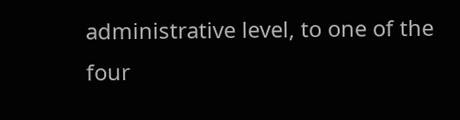administrative level, to one of the four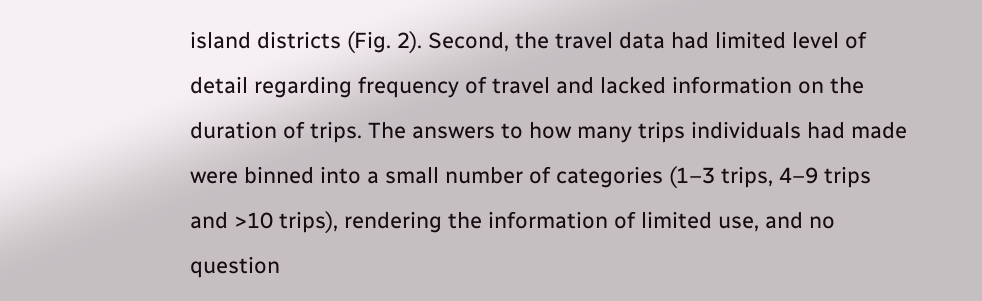island districts (Fig. 2). Second, the travel data had limited level of detail regarding frequency of travel and lacked information on the duration of trips. The answers to how many trips individuals had made were binned into a small number of categories (1–3 trips, 4–9 trips and >10 trips), rendering the information of limited use, and no question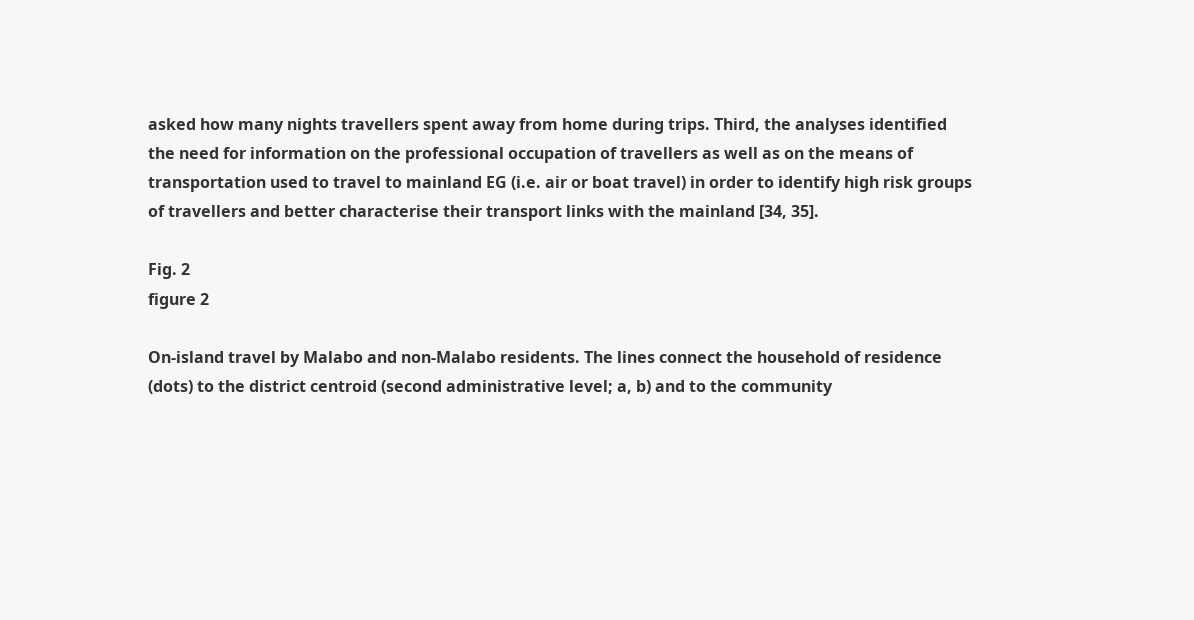asked how many nights travellers spent away from home during trips. Third, the analyses identified the need for information on the professional occupation of travellers as well as on the means of transportation used to travel to mainland EG (i.e. air or boat travel) in order to identify high risk groups of travellers and better characterise their transport links with the mainland [34, 35].

Fig. 2
figure 2

On-island travel by Malabo and non-Malabo residents. The lines connect the household of residence (dots) to the district centroid (second administrative level; a, b) and to the community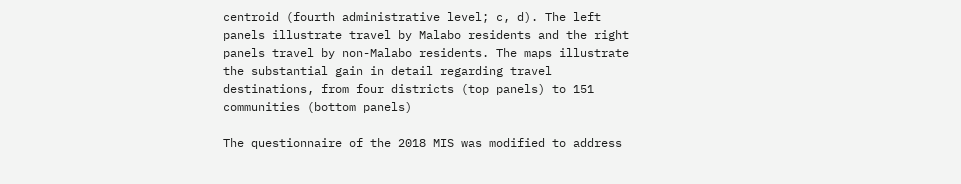centroid (fourth administrative level; c, d). The left panels illustrate travel by Malabo residents and the right panels travel by non-Malabo residents. The maps illustrate the substantial gain in detail regarding travel destinations, from four districts (top panels) to 151 communities (bottom panels)

The questionnaire of the 2018 MIS was modified to address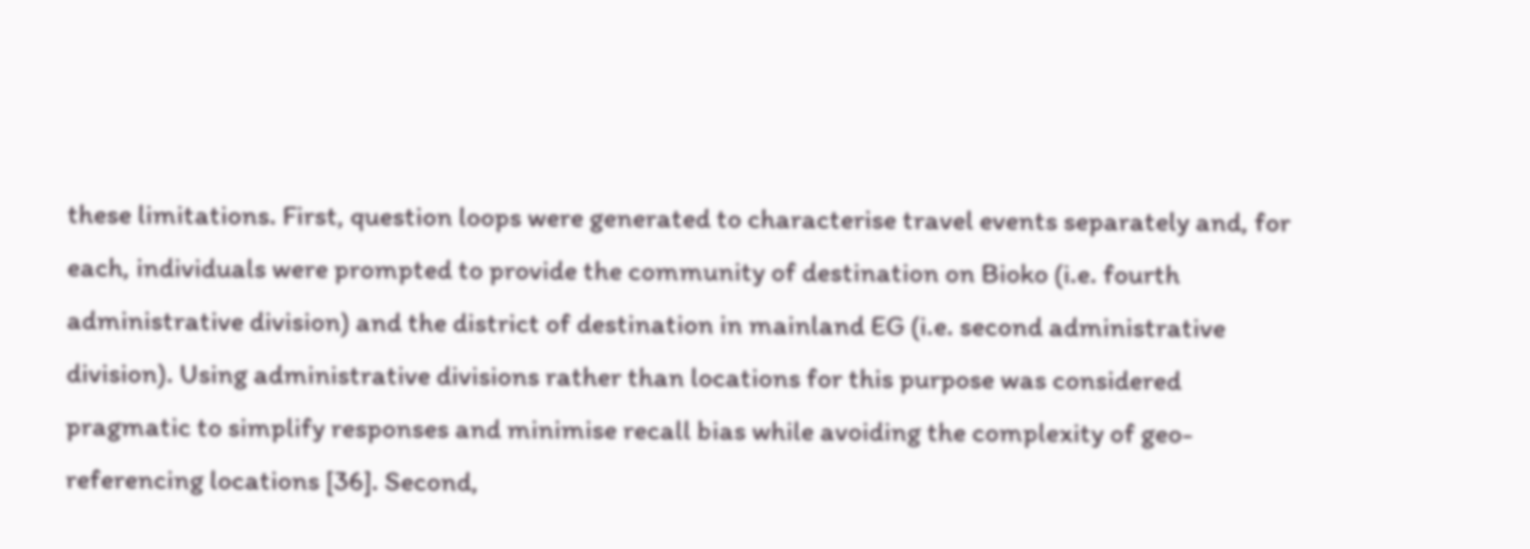these limitations. First, question loops were generated to characterise travel events separately and, for each, individuals were prompted to provide the community of destination on Bioko (i.e. fourth administrative division) and the district of destination in mainland EG (i.e. second administrative division). Using administrative divisions rather than locations for this purpose was considered pragmatic to simplify responses and minimise recall bias while avoiding the complexity of geo-referencing locations [36]. Second,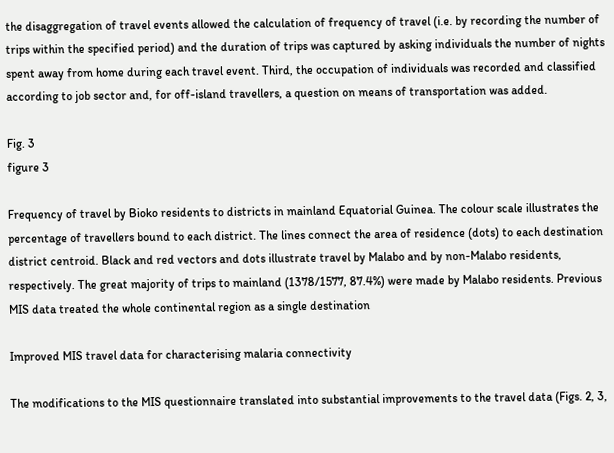the disaggregation of travel events allowed the calculation of frequency of travel (i.e. by recording the number of trips within the specified period) and the duration of trips was captured by asking individuals the number of nights spent away from home during each travel event. Third, the occupation of individuals was recorded and classified according to job sector and, for off-island travellers, a question on means of transportation was added.

Fig. 3
figure 3

Frequency of travel by Bioko residents to districts in mainland Equatorial Guinea. The colour scale illustrates the percentage of travellers bound to each district. The lines connect the area of residence (dots) to each destination district centroid. Black and red vectors and dots illustrate travel by Malabo and by non-Malabo residents, respectively. The great majority of trips to mainland (1378/1577, 87.4%) were made by Malabo residents. Previous MIS data treated the whole continental region as a single destination

Improved MIS travel data for characterising malaria connectivity

The modifications to the MIS questionnaire translated into substantial improvements to the travel data (Figs. 2, 3,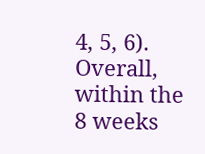4, 5, 6). Overall, within the 8 weeks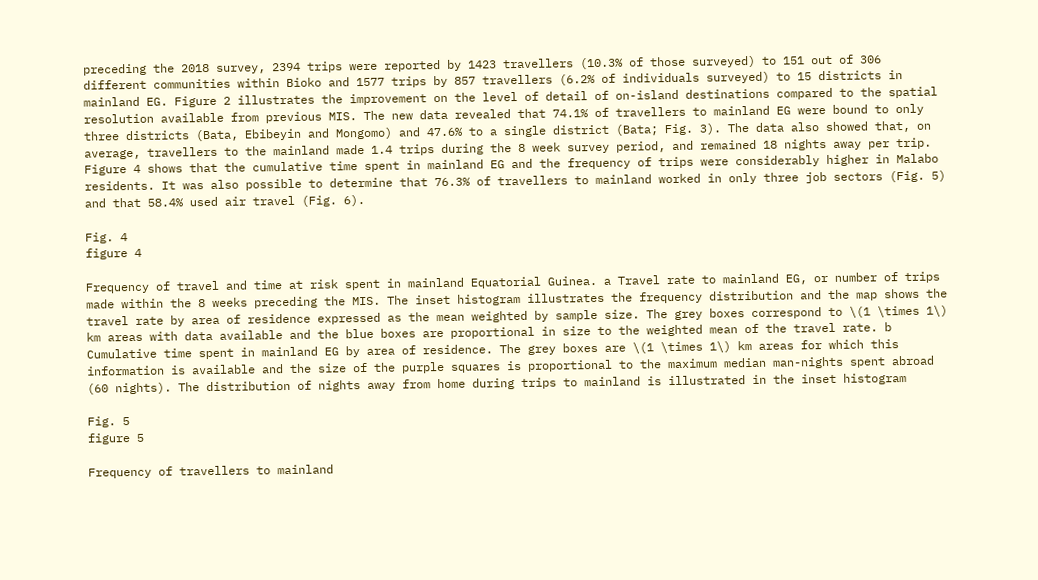preceding the 2018 survey, 2394 trips were reported by 1423 travellers (10.3% of those surveyed) to 151 out of 306 different communities within Bioko and 1577 trips by 857 travellers (6.2% of individuals surveyed) to 15 districts in mainland EG. Figure 2 illustrates the improvement on the level of detail of on-island destinations compared to the spatial resolution available from previous MIS. The new data revealed that 74.1% of travellers to mainland EG were bound to only three districts (Bata, Ebibeyin and Mongomo) and 47.6% to a single district (Bata; Fig. 3). The data also showed that, on average, travellers to the mainland made 1.4 trips during the 8 week survey period, and remained 18 nights away per trip. Figure 4 shows that the cumulative time spent in mainland EG and the frequency of trips were considerably higher in Malabo residents. It was also possible to determine that 76.3% of travellers to mainland worked in only three job sectors (Fig. 5) and that 58.4% used air travel (Fig. 6).

Fig. 4
figure 4

Frequency of travel and time at risk spent in mainland Equatorial Guinea. a Travel rate to mainland EG, or number of trips made within the 8 weeks preceding the MIS. The inset histogram illustrates the frequency distribution and the map shows the travel rate by area of residence expressed as the mean weighted by sample size. The grey boxes correspond to \(1 \times 1\) km areas with data available and the blue boxes are proportional in size to the weighted mean of the travel rate. b Cumulative time spent in mainland EG by area of residence. The grey boxes are \(1 \times 1\) km areas for which this information is available and the size of the purple squares is proportional to the maximum median man-nights spent abroad (60 nights). The distribution of nights away from home during trips to mainland is illustrated in the inset histogram

Fig. 5
figure 5

Frequency of travellers to mainland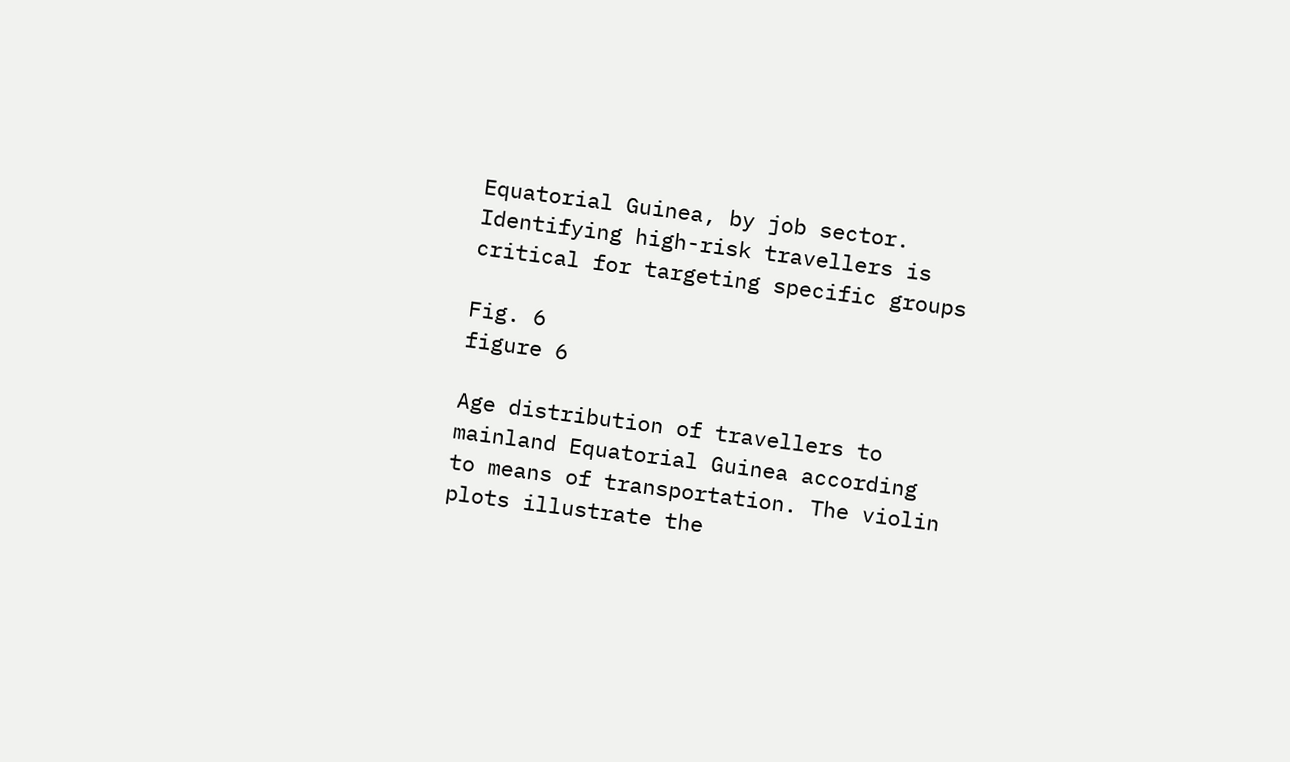Equatorial Guinea, by job sector. Identifying high-risk travellers is critical for targeting specific groups

Fig. 6
figure 6

Age distribution of travellers to mainland Equatorial Guinea according to means of transportation. The violin plots illustrate the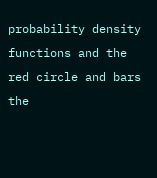probability density functions and the red circle and bars the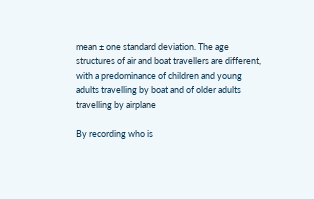mean ± one standard deviation. The age structures of air and boat travellers are different, with a predominance of children and young adults travelling by boat and of older adults travelling by airplane

By recording who is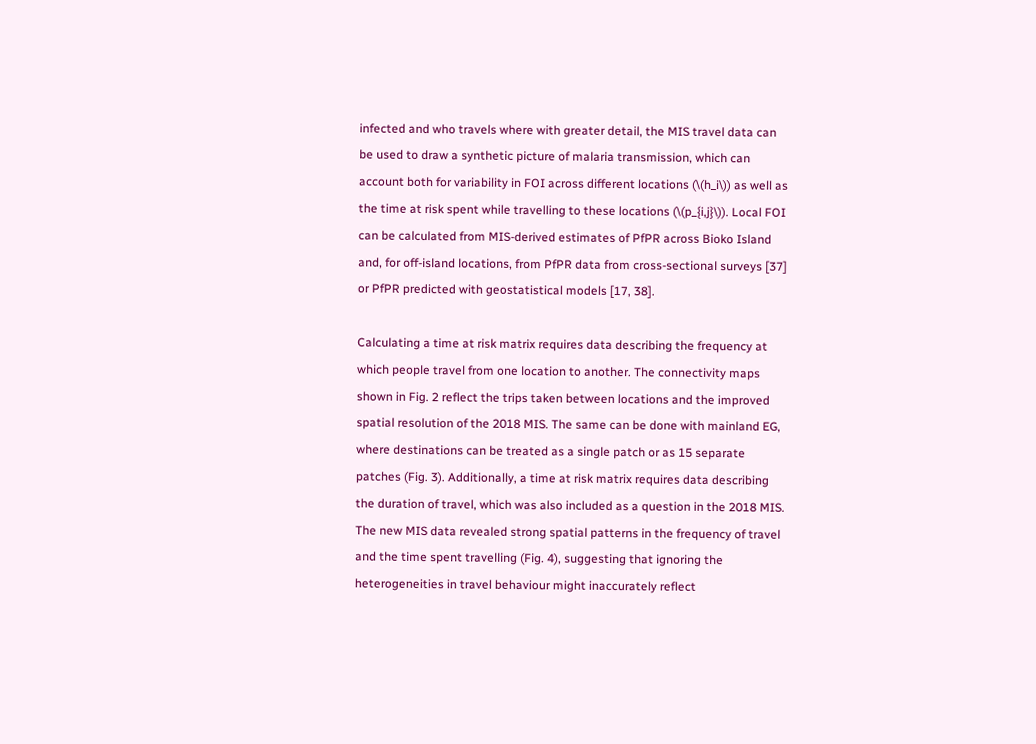infected and who travels where with greater detail, the MIS travel data can be used to draw a synthetic picture of malaria transmission, which can account both for variability in FOI across different locations (\(h_i\)) as well as the time at risk spent while travelling to these locations (\(p_{i,j}\)). Local FOI can be calculated from MIS-derived estimates of PfPR across Bioko Island and, for off-island locations, from PfPR data from cross-sectional surveys [37] or PfPR predicted with geostatistical models [17, 38].

Calculating a time at risk matrix requires data describing the frequency at which people travel from one location to another. The connectivity maps shown in Fig. 2 reflect the trips taken between locations and the improved spatial resolution of the 2018 MIS. The same can be done with mainland EG, where destinations can be treated as a single patch or as 15 separate patches (Fig. 3). Additionally, a time at risk matrix requires data describing the duration of travel, which was also included as a question in the 2018 MIS. The new MIS data revealed strong spatial patterns in the frequency of travel and the time spent travelling (Fig. 4), suggesting that ignoring the heterogeneities in travel behaviour might inaccurately reflect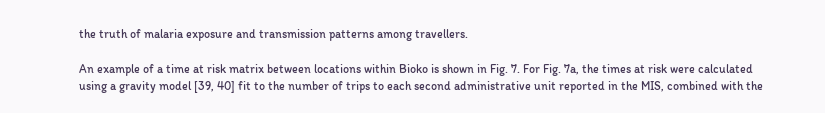the truth of malaria exposure and transmission patterns among travellers.

An example of a time at risk matrix between locations within Bioko is shown in Fig. 7. For Fig. 7a, the times at risk were calculated using a gravity model [39, 40] fit to the number of trips to each second administrative unit reported in the MIS, combined with the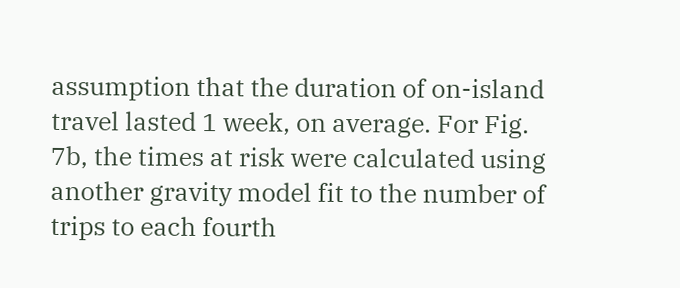assumption that the duration of on-island travel lasted 1 week, on average. For Fig. 7b, the times at risk were calculated using another gravity model fit to the number of trips to each fourth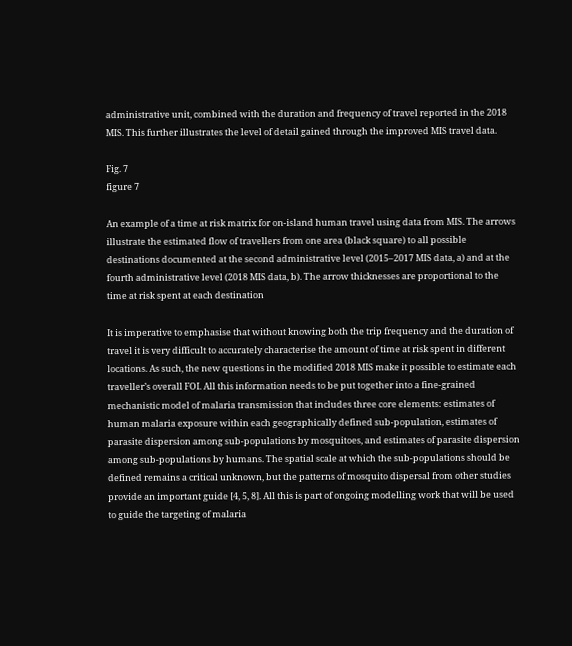administrative unit, combined with the duration and frequency of travel reported in the 2018 MIS. This further illustrates the level of detail gained through the improved MIS travel data.

Fig. 7
figure 7

An example of a time at risk matrix for on-island human travel using data from MIS. The arrows illustrate the estimated flow of travellers from one area (black square) to all possible destinations documented at the second administrative level (2015–2017 MIS data, a) and at the fourth administrative level (2018 MIS data, b). The arrow thicknesses are proportional to the time at risk spent at each destination

It is imperative to emphasise that without knowing both the trip frequency and the duration of travel it is very difficult to accurately characterise the amount of time at risk spent in different locations. As such, the new questions in the modified 2018 MIS make it possible to estimate each traveller’s overall FOI. All this information needs to be put together into a fine-grained mechanistic model of malaria transmission that includes three core elements: estimates of human malaria exposure within each geographically defined sub-population, estimates of parasite dispersion among sub-populations by mosquitoes, and estimates of parasite dispersion among sub-populations by humans. The spatial scale at which the sub-populations should be defined remains a critical unknown, but the patterns of mosquito dispersal from other studies provide an important guide [4, 5, 8]. All this is part of ongoing modelling work that will be used to guide the targeting of malaria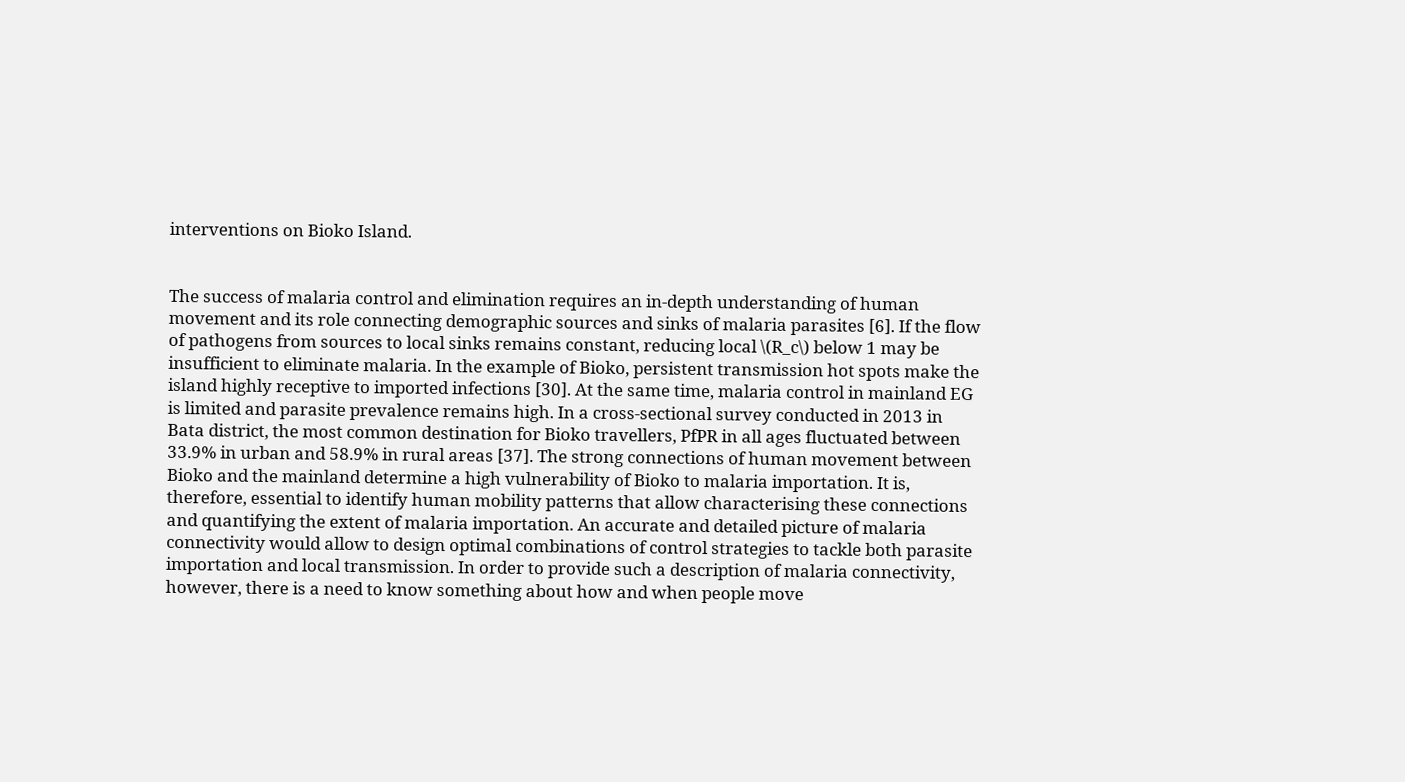interventions on Bioko Island.


The success of malaria control and elimination requires an in-depth understanding of human movement and its role connecting demographic sources and sinks of malaria parasites [6]. If the flow of pathogens from sources to local sinks remains constant, reducing local \(R_c\) below 1 may be insufficient to eliminate malaria. In the example of Bioko, persistent transmission hot spots make the island highly receptive to imported infections [30]. At the same time, malaria control in mainland EG is limited and parasite prevalence remains high. In a cross-sectional survey conducted in 2013 in Bata district, the most common destination for Bioko travellers, PfPR in all ages fluctuated between 33.9% in urban and 58.9% in rural areas [37]. The strong connections of human movement between Bioko and the mainland determine a high vulnerability of Bioko to malaria importation. It is, therefore, essential to identify human mobility patterns that allow characterising these connections and quantifying the extent of malaria importation. An accurate and detailed picture of malaria connectivity would allow to design optimal combinations of control strategies to tackle both parasite importation and local transmission. In order to provide such a description of malaria connectivity, however, there is a need to know something about how and when people move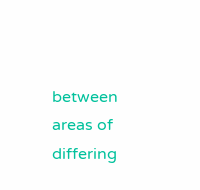between areas of differing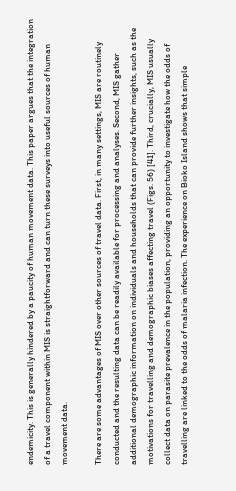endemicity. This is generally hindered by a paucity of human movement data. This paper argues that the integration of a travel component within MIS is straightforward and can turn these surveys into useful sources of human movement data.

There are some advantages of MIS over other sources of travel data. First, in many settings, MIS are routinely conducted and the resulting data can be readily available for processing and analyses. Second, MIS gather additional demographic information on individuals and households that can provide further insights, such as the motivations for travelling and demographic biases affecting travel (Figs. 56) [41]. Third, crucially, MIS usually collect data on parasite prevalence in the population, providing an opportunity to investigate how the odds of travelling are linked to the odds of malaria infection. The experience on Bioko Island shows that simple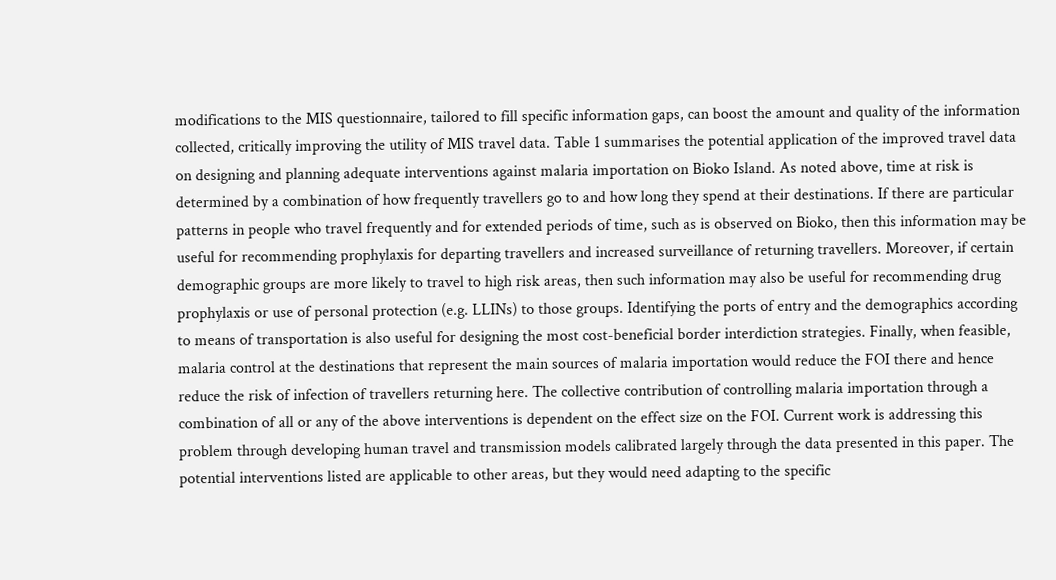modifications to the MIS questionnaire, tailored to fill specific information gaps, can boost the amount and quality of the information collected, critically improving the utility of MIS travel data. Table 1 summarises the potential application of the improved travel data on designing and planning adequate interventions against malaria importation on Bioko Island. As noted above, time at risk is determined by a combination of how frequently travellers go to and how long they spend at their destinations. If there are particular patterns in people who travel frequently and for extended periods of time, such as is observed on Bioko, then this information may be useful for recommending prophylaxis for departing travellers and increased surveillance of returning travellers. Moreover, if certain demographic groups are more likely to travel to high risk areas, then such information may also be useful for recommending drug prophylaxis or use of personal protection (e.g. LLINs) to those groups. Identifying the ports of entry and the demographics according to means of transportation is also useful for designing the most cost-beneficial border interdiction strategies. Finally, when feasible, malaria control at the destinations that represent the main sources of malaria importation would reduce the FOI there and hence reduce the risk of infection of travellers returning here. The collective contribution of controlling malaria importation through a combination of all or any of the above interventions is dependent on the effect size on the FOI. Current work is addressing this problem through developing human travel and transmission models calibrated largely through the data presented in this paper. The potential interventions listed are applicable to other areas, but they would need adapting to the specific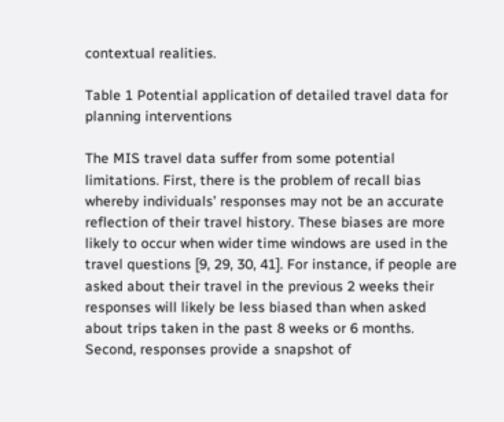contextual realities.

Table 1 Potential application of detailed travel data for planning interventions

The MIS travel data suffer from some potential limitations. First, there is the problem of recall bias whereby individuals’ responses may not be an accurate reflection of their travel history. These biases are more likely to occur when wider time windows are used in the travel questions [9, 29, 30, 41]. For instance, if people are asked about their travel in the previous 2 weeks their responses will likely be less biased than when asked about trips taken in the past 8 weeks or 6 months. Second, responses provide a snapshot of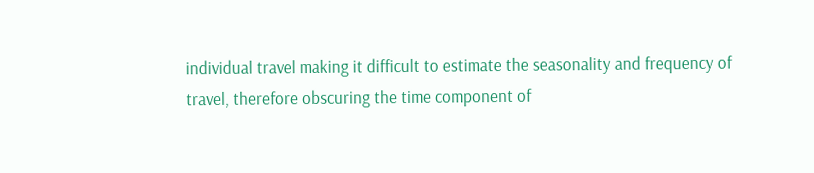individual travel making it difficult to estimate the seasonality and frequency of travel, therefore obscuring the time component of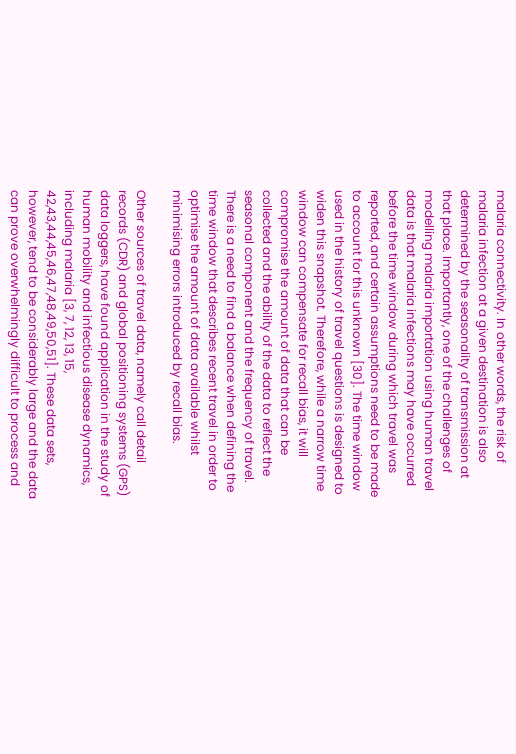malaria connectivity. In other words, the risk of malaria infection at a given destination is also determined by the seasonality of transmission at that place. Importantly, one of the challenges of modelling malaria importation using human travel data is that malaria infections may have occurred before the time window during which travel was reported, and certain assumptions need to be made to account for this unknown [30]. The time window used in the history of travel questions is designed to widen this snapshot. Therefore, while a narrow time window can compensate for recall bias, it will compromise the amount of data that can be collected and the ability of the data to reflect the seasonal component and the frequency of travel. There is a need to find a balance when defining the time window that describes recent travel in order to optimise the amount of data available whilst minimising errors introduced by recall bias.

Other sources of travel data, namely call detail records (CDR) and global positioning systems (GPS) data loggers, have found application in the study of human mobility and infectious disease dynamics, including malaria [3, 7, 12, 13, 15, 42,43,44,45,46,47,48,49,50,51]. These data sets, however, tend to be considerably large and the data can prove overwhelmingly difficult to process and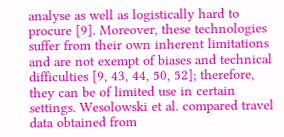analyse as well as logistically hard to procure [9]. Moreover, these technologies suffer from their own inherent limitations and are not exempt of biases and technical difficulties [9, 43, 44, 50, 52]; therefore, they can be of limited use in certain settings. Wesolowski et al. compared travel data obtained from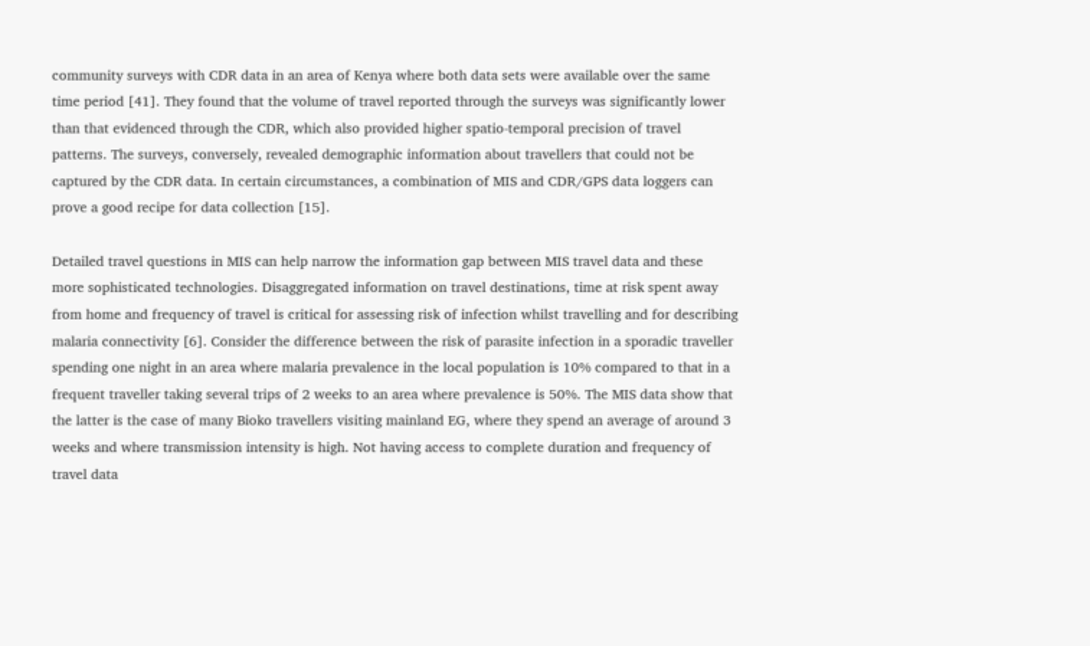community surveys with CDR data in an area of Kenya where both data sets were available over the same time period [41]. They found that the volume of travel reported through the surveys was significantly lower than that evidenced through the CDR, which also provided higher spatio-temporal precision of travel patterns. The surveys, conversely, revealed demographic information about travellers that could not be captured by the CDR data. In certain circumstances, a combination of MIS and CDR/GPS data loggers can prove a good recipe for data collection [15].

Detailed travel questions in MIS can help narrow the information gap between MIS travel data and these more sophisticated technologies. Disaggregated information on travel destinations, time at risk spent away from home and frequency of travel is critical for assessing risk of infection whilst travelling and for describing malaria connectivity [6]. Consider the difference between the risk of parasite infection in a sporadic traveller spending one night in an area where malaria prevalence in the local population is 10% compared to that in a frequent traveller taking several trips of 2 weeks to an area where prevalence is 50%. The MIS data show that the latter is the case of many Bioko travellers visiting mainland EG, where they spend an average of around 3 weeks and where transmission intensity is high. Not having access to complete duration and frequency of travel data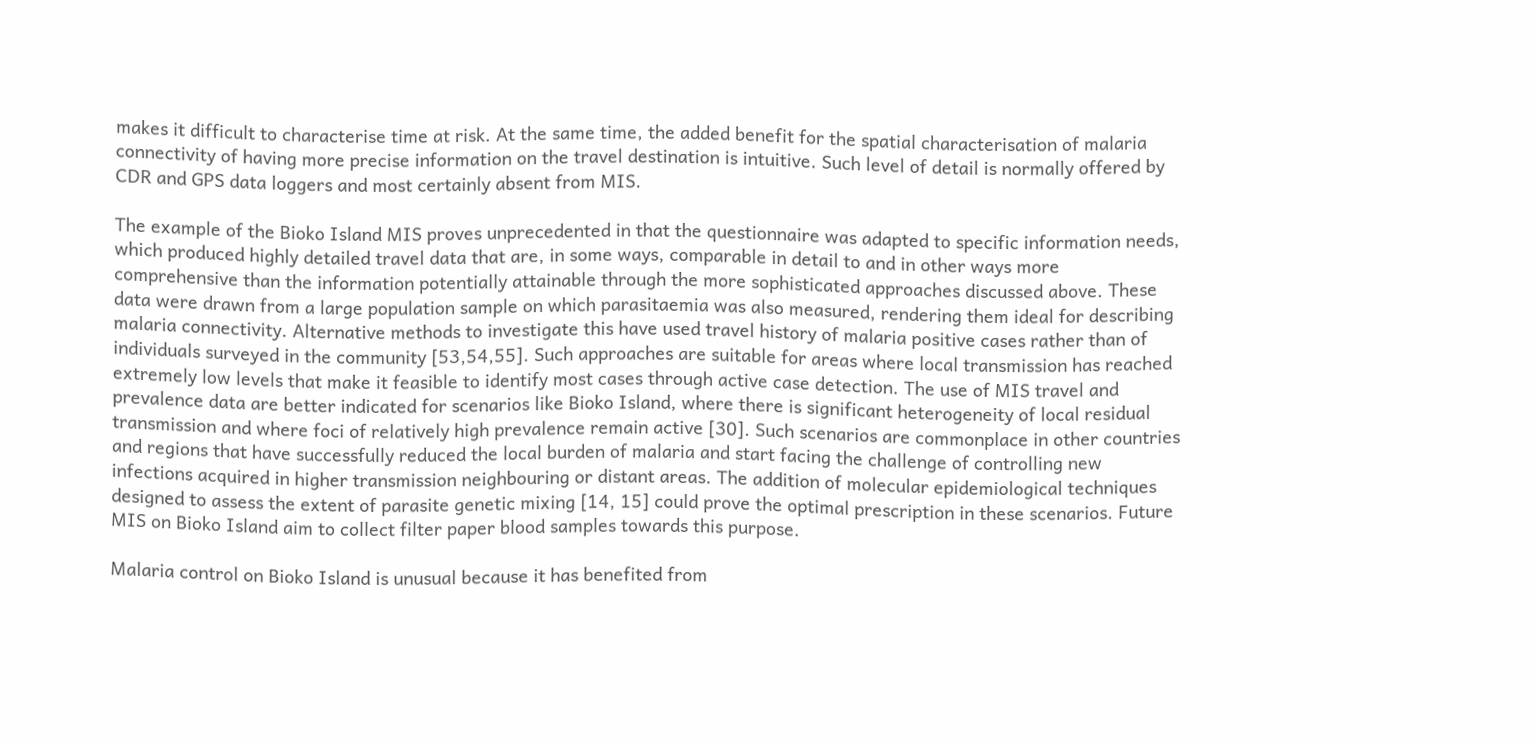makes it difficult to characterise time at risk. At the same time, the added benefit for the spatial characterisation of malaria connectivity of having more precise information on the travel destination is intuitive. Such level of detail is normally offered by CDR and GPS data loggers and most certainly absent from MIS.

The example of the Bioko Island MIS proves unprecedented in that the questionnaire was adapted to specific information needs, which produced highly detailed travel data that are, in some ways, comparable in detail to and in other ways more comprehensive than the information potentially attainable through the more sophisticated approaches discussed above. These data were drawn from a large population sample on which parasitaemia was also measured, rendering them ideal for describing malaria connectivity. Alternative methods to investigate this have used travel history of malaria positive cases rather than of individuals surveyed in the community [53,54,55]. Such approaches are suitable for areas where local transmission has reached extremely low levels that make it feasible to identify most cases through active case detection. The use of MIS travel and prevalence data are better indicated for scenarios like Bioko Island, where there is significant heterogeneity of local residual transmission and where foci of relatively high prevalence remain active [30]. Such scenarios are commonplace in other countries and regions that have successfully reduced the local burden of malaria and start facing the challenge of controlling new infections acquired in higher transmission neighbouring or distant areas. The addition of molecular epidemiological techniques designed to assess the extent of parasite genetic mixing [14, 15] could prove the optimal prescription in these scenarios. Future MIS on Bioko Island aim to collect filter paper blood samples towards this purpose.

Malaria control on Bioko Island is unusual because it has benefited from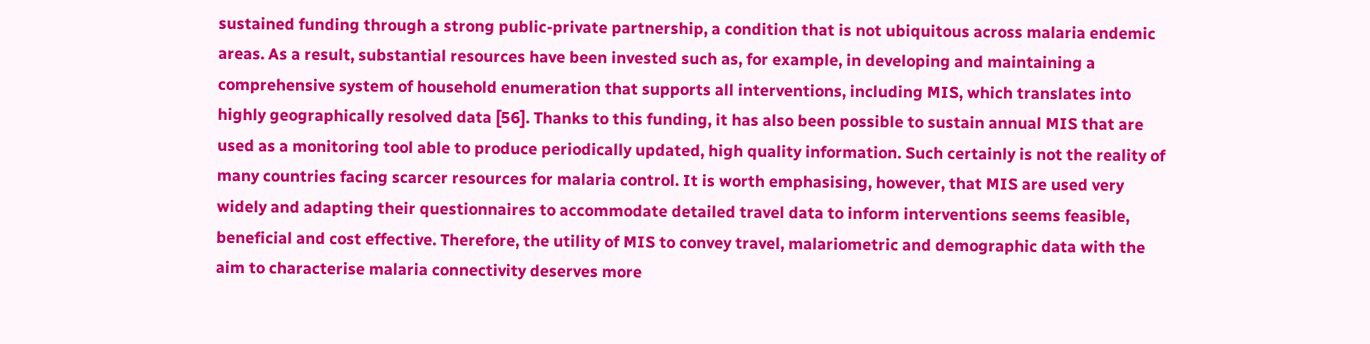sustained funding through a strong public-private partnership, a condition that is not ubiquitous across malaria endemic areas. As a result, substantial resources have been invested such as, for example, in developing and maintaining a comprehensive system of household enumeration that supports all interventions, including MIS, which translates into highly geographically resolved data [56]. Thanks to this funding, it has also been possible to sustain annual MIS that are used as a monitoring tool able to produce periodically updated, high quality information. Such certainly is not the reality of many countries facing scarcer resources for malaria control. It is worth emphasising, however, that MIS are used very widely and adapting their questionnaires to accommodate detailed travel data to inform interventions seems feasible, beneficial and cost effective. Therefore, the utility of MIS to convey travel, malariometric and demographic data with the aim to characterise malaria connectivity deserves more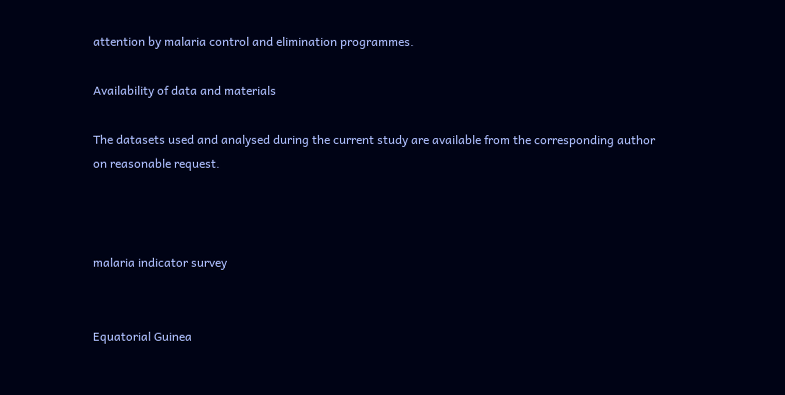attention by malaria control and elimination programmes.

Availability of data and materials

The datasets used and analysed during the current study are available from the corresponding author on reasonable request.



malaria indicator survey


Equatorial Guinea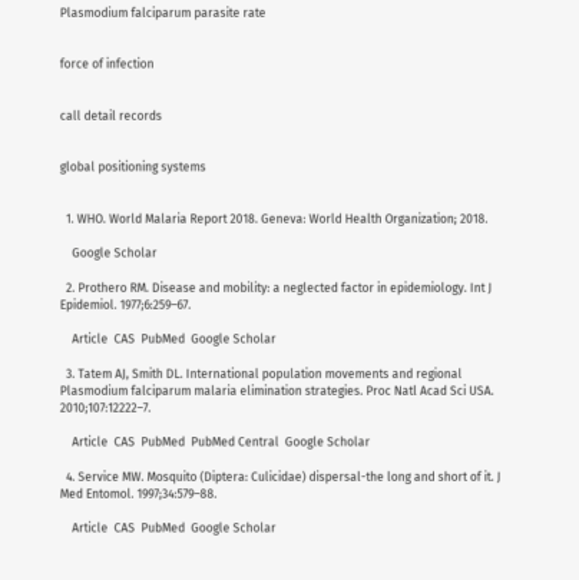Plasmodium falciparum parasite rate


force of infection


call detail records


global positioning systems


  1. WHO. World Malaria Report 2018. Geneva: World Health Organization; 2018.

    Google Scholar

  2. Prothero RM. Disease and mobility: a neglected factor in epidemiology. Int J Epidemiol. 1977;6:259–67.

    Article  CAS  PubMed  Google Scholar

  3. Tatem AJ, Smith DL. International population movements and regional Plasmodium falciparum malaria elimination strategies. Proc Natl Acad Sci USA. 2010;107:12222–7.

    Article  CAS  PubMed  PubMed Central  Google Scholar

  4. Service MW. Mosquito (Diptera: Culicidae) dispersal-the long and short of it. J Med Entomol. 1997;34:579–88.

    Article  CAS  PubMed  Google Scholar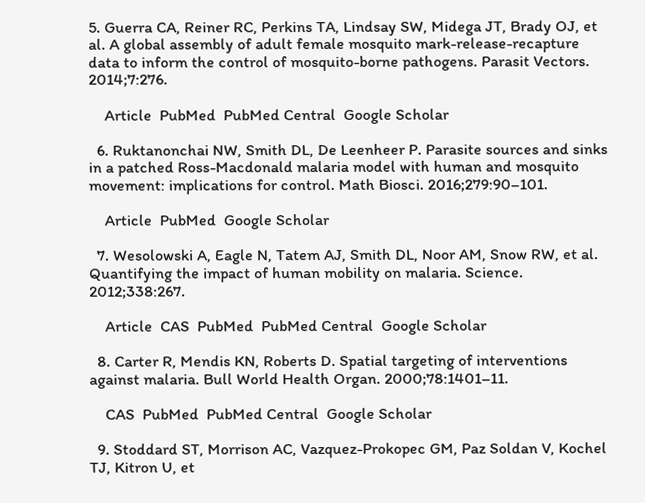5. Guerra CA, Reiner RC, Perkins TA, Lindsay SW, Midega JT, Brady OJ, et al. A global assembly of adult female mosquito mark-release-recapture data to inform the control of mosquito-borne pathogens. Parasit Vectors. 2014;7:276.

    Article  PubMed  PubMed Central  Google Scholar

  6. Ruktanonchai NW, Smith DL, De Leenheer P. Parasite sources and sinks in a patched Ross-Macdonald malaria model with human and mosquito movement: implications for control. Math Biosci. 2016;279:90–101.

    Article  PubMed  Google Scholar

  7. Wesolowski A, Eagle N, Tatem AJ, Smith DL, Noor AM, Snow RW, et al. Quantifying the impact of human mobility on malaria. Science. 2012;338:267.

    Article  CAS  PubMed  PubMed Central  Google Scholar

  8. Carter R, Mendis KN, Roberts D. Spatial targeting of interventions against malaria. Bull World Health Organ. 2000;78:1401–11.

    CAS  PubMed  PubMed Central  Google Scholar

  9. Stoddard ST, Morrison AC, Vazquez-Prokopec GM, Paz Soldan V, Kochel TJ, Kitron U, et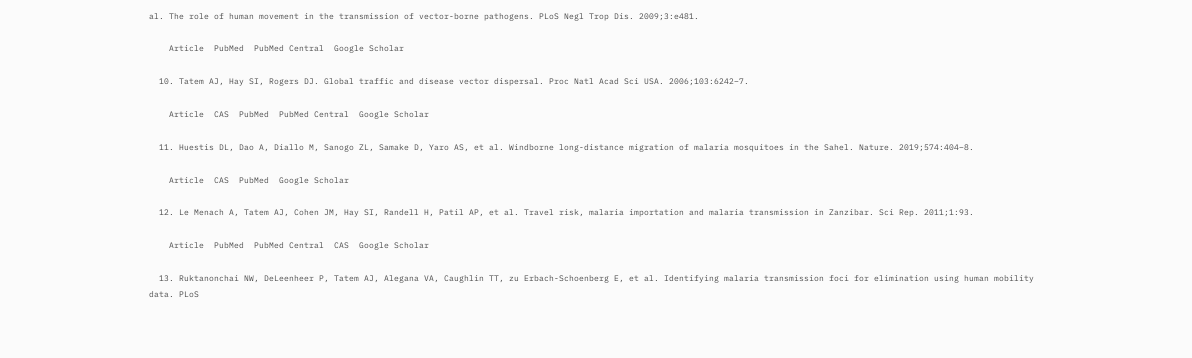al. The role of human movement in the transmission of vector-borne pathogens. PLoS Negl Trop Dis. 2009;3:e481.

    Article  PubMed  PubMed Central  Google Scholar

  10. Tatem AJ, Hay SI, Rogers DJ. Global traffic and disease vector dispersal. Proc Natl Acad Sci USA. 2006;103:6242–7.

    Article  CAS  PubMed  PubMed Central  Google Scholar

  11. Huestis DL, Dao A, Diallo M, Sanogo ZL, Samake D, Yaro AS, et al. Windborne long-distance migration of malaria mosquitoes in the Sahel. Nature. 2019;574:404–8.

    Article  CAS  PubMed  Google Scholar

  12. Le Menach A, Tatem AJ, Cohen JM, Hay SI, Randell H, Patil AP, et al. Travel risk, malaria importation and malaria transmission in Zanzibar. Sci Rep. 2011;1:93.

    Article  PubMed  PubMed Central  CAS  Google Scholar

  13. Ruktanonchai NW, DeLeenheer P, Tatem AJ, Alegana VA, Caughlin TT, zu Erbach-Schoenberg E, et al. Identifying malaria transmission foci for elimination using human mobility data. PLoS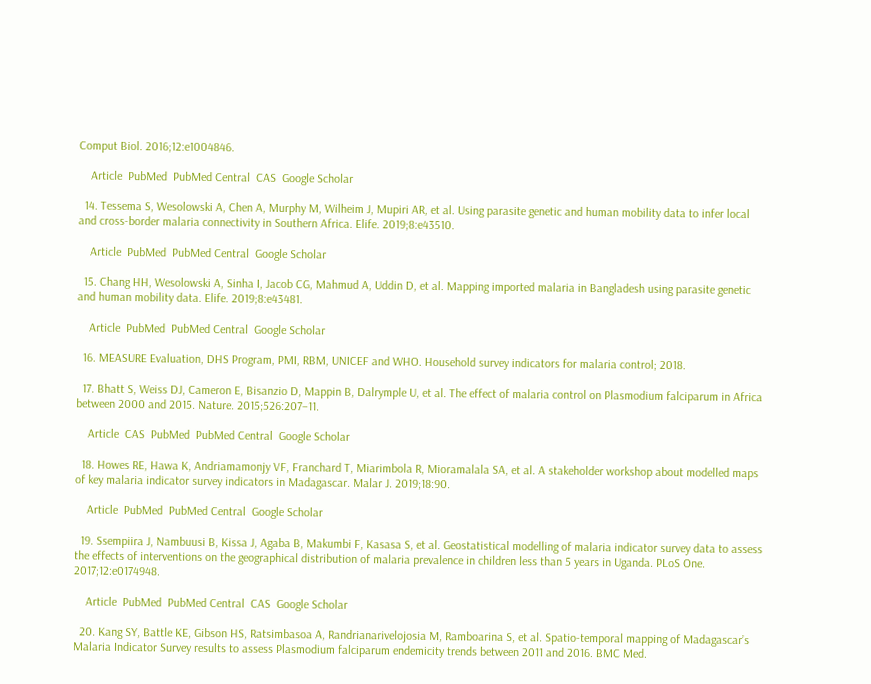Comput Biol. 2016;12:e1004846.

    Article  PubMed  PubMed Central  CAS  Google Scholar

  14. Tessema S, Wesolowski A, Chen A, Murphy M, Wilheim J, Mupiri AR, et al. Using parasite genetic and human mobility data to infer local and cross-border malaria connectivity in Southern Africa. Elife. 2019;8:e43510.

    Article  PubMed  PubMed Central  Google Scholar

  15. Chang HH, Wesolowski A, Sinha I, Jacob CG, Mahmud A, Uddin D, et al. Mapping imported malaria in Bangladesh using parasite genetic and human mobility data. Elife. 2019;8:e43481.

    Article  PubMed  PubMed Central  Google Scholar

  16. MEASURE Evaluation, DHS Program, PMI, RBM, UNICEF and WHO. Household survey indicators for malaria control; 2018.

  17. Bhatt S, Weiss DJ, Cameron E, Bisanzio D, Mappin B, Dalrymple U, et al. The effect of malaria control on Plasmodium falciparum in Africa between 2000 and 2015. Nature. 2015;526:207–11.

    Article  CAS  PubMed  PubMed Central  Google Scholar

  18. Howes RE, Hawa K, Andriamamonjy VF, Franchard T, Miarimbola R, Mioramalala SA, et al. A stakeholder workshop about modelled maps of key malaria indicator survey indicators in Madagascar. Malar J. 2019;18:90.

    Article  PubMed  PubMed Central  Google Scholar

  19. Ssempiira J, Nambuusi B, Kissa J, Agaba B, Makumbi F, Kasasa S, et al. Geostatistical modelling of malaria indicator survey data to assess the effects of interventions on the geographical distribution of malaria prevalence in children less than 5 years in Uganda. PLoS One. 2017;12:e0174948.

    Article  PubMed  PubMed Central  CAS  Google Scholar

  20. Kang SY, Battle KE, Gibson HS, Ratsimbasoa A, Randrianarivelojosia M, Ramboarina S, et al. Spatio-temporal mapping of Madagascar’s Malaria Indicator Survey results to assess Plasmodium falciparum endemicity trends between 2011 and 2016. BMC Med.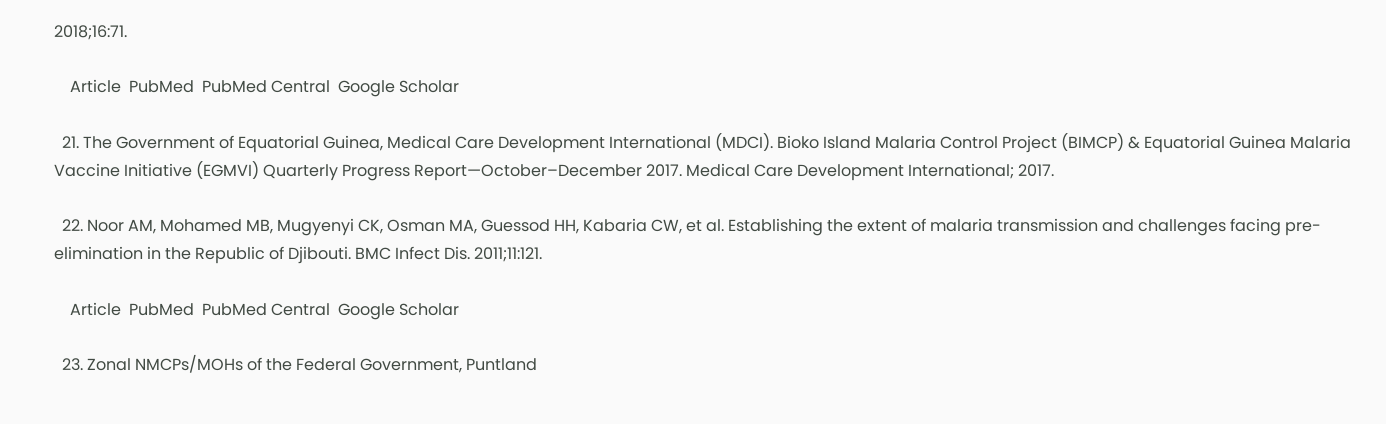2018;16:71.

    Article  PubMed  PubMed Central  Google Scholar

  21. The Government of Equatorial Guinea, Medical Care Development International (MDCI). Bioko Island Malaria Control Project (BIMCP) & Equatorial Guinea Malaria Vaccine Initiative (EGMVI) Quarterly Progress Report—October–December 2017. Medical Care Development International; 2017.

  22. Noor AM, Mohamed MB, Mugyenyi CK, Osman MA, Guessod HH, Kabaria CW, et al. Establishing the extent of malaria transmission and challenges facing pre-elimination in the Republic of Djibouti. BMC Infect Dis. 2011;11:121.

    Article  PubMed  PubMed Central  Google Scholar

  23. Zonal NMCPs/MOHs of the Federal Government, Puntland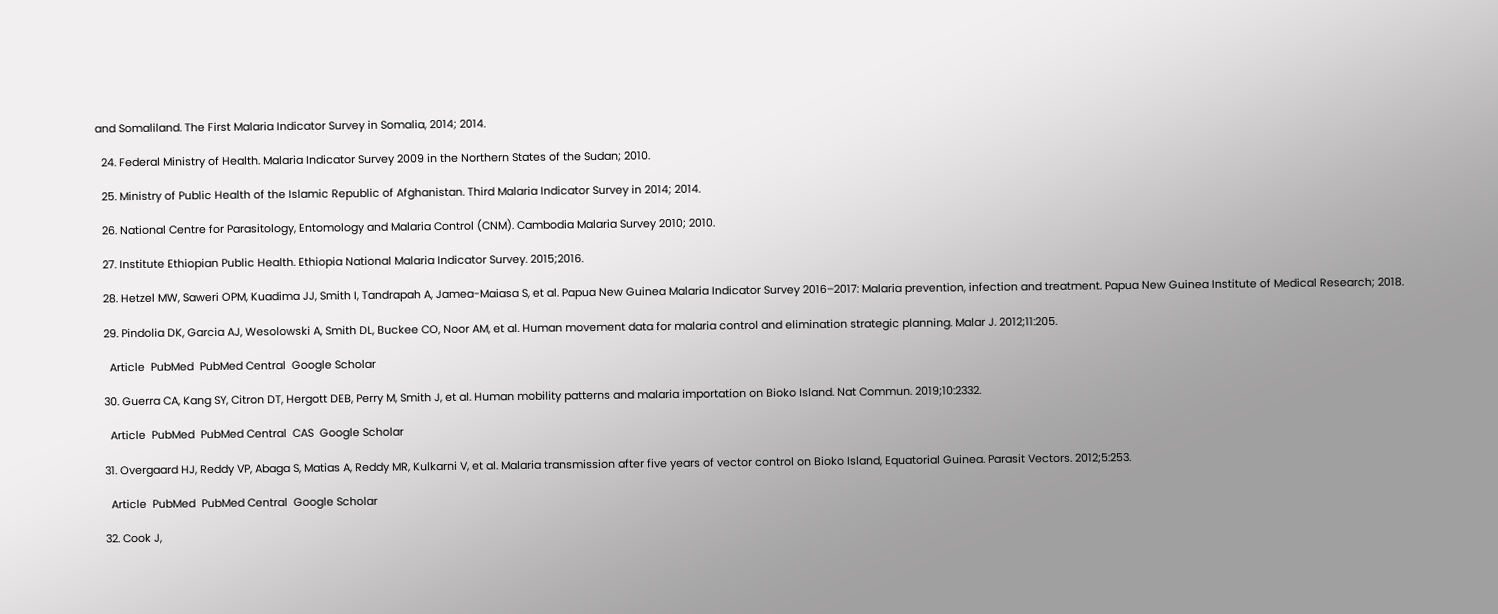and Somaliland. The First Malaria Indicator Survey in Somalia, 2014; 2014.

  24. Federal Ministry of Health. Malaria Indicator Survey 2009 in the Northern States of the Sudan; 2010.

  25. Ministry of Public Health of the Islamic Republic of Afghanistan. Third Malaria Indicator Survey in 2014; 2014.

  26. National Centre for Parasitology, Entomology and Malaria Control (CNM). Cambodia Malaria Survey 2010; 2010.

  27. Institute Ethiopian Public Health. Ethiopia National Malaria Indicator Survey. 2015;2016.

  28. Hetzel MW, Saweri OPM, Kuadima JJ, Smith I, Tandrapah A, Jamea-Maiasa S, et al. Papua New Guinea Malaria Indicator Survey 2016–2017: Malaria prevention, infection and treatment. Papua New Guinea Institute of Medical Research; 2018.

  29. Pindolia DK, Garcia AJ, Wesolowski A, Smith DL, Buckee CO, Noor AM, et al. Human movement data for malaria control and elimination strategic planning. Malar J. 2012;11:205.

    Article  PubMed  PubMed Central  Google Scholar

  30. Guerra CA, Kang SY, Citron DT, Hergott DEB, Perry M, Smith J, et al. Human mobility patterns and malaria importation on Bioko Island. Nat Commun. 2019;10:2332.

    Article  PubMed  PubMed Central  CAS  Google Scholar

  31. Overgaard HJ, Reddy VP, Abaga S, Matias A, Reddy MR, Kulkarni V, et al. Malaria transmission after five years of vector control on Bioko Island, Equatorial Guinea. Parasit Vectors. 2012;5:253.

    Article  PubMed  PubMed Central  Google Scholar

  32. Cook J,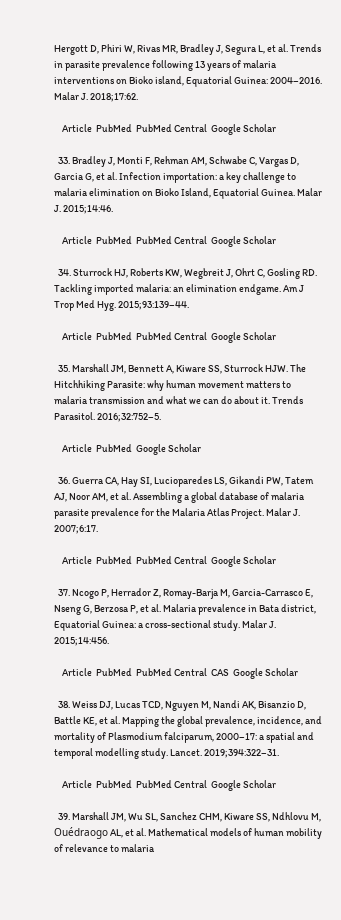Hergott D, Phiri W, Rivas MR, Bradley J, Segura L, et al. Trends in parasite prevalence following 13 years of malaria interventions on Bioko island, Equatorial Guinea: 2004–2016. Malar J. 2018;17:62.

    Article  PubMed  PubMed Central  Google Scholar

  33. Bradley J, Monti F, Rehman AM, Schwabe C, Vargas D, Garcia G, et al. Infection importation: a key challenge to malaria elimination on Bioko Island, Equatorial Guinea. Malar J. 2015;14:46.

    Article  PubMed  PubMed Central  Google Scholar

  34. Sturrock HJ, Roberts KW, Wegbreit J, Ohrt C, Gosling RD. Tackling imported malaria: an elimination endgame. Am J Trop Med Hyg. 2015;93:139–44.

    Article  PubMed  PubMed Central  Google Scholar

  35. Marshall JM, Bennett A, Kiware SS, Sturrock HJW. The Hitchhiking Parasite: why human movement matters to malaria transmission and what we can do about it. Trends Parasitol. 2016;32:752–5.

    Article  PubMed  Google Scholar

  36. Guerra CA, Hay SI, Lucioparedes LS, Gikandi PW, Tatem AJ, Noor AM, et al. Assembling a global database of malaria parasite prevalence for the Malaria Atlas Project. Malar J. 2007;6:17.

    Article  PubMed  PubMed Central  Google Scholar

  37. Ncogo P, Herrador Z, Romay-Barja M, Garcia-Carrasco E, Nseng G, Berzosa P, et al. Malaria prevalence in Bata district, Equatorial Guinea: a cross-sectional study. Malar J. 2015;14:456.

    Article  PubMed  PubMed Central  CAS  Google Scholar

  38. Weiss DJ, Lucas TCD, Nguyen M, Nandi AK, Bisanzio D, Battle KE, et al. Mapping the global prevalence, incidence, and mortality of Plasmodium falciparum, 2000–17: a spatial and temporal modelling study. Lancet. 2019;394:322–31.

    Article  PubMed  PubMed Central  Google Scholar

  39. Marshall JM, Wu SL, Sanchez CHM, Kiware SS, Ndhlovu M, Ouédraogo AL, et al. Mathematical models of human mobility of relevance to malaria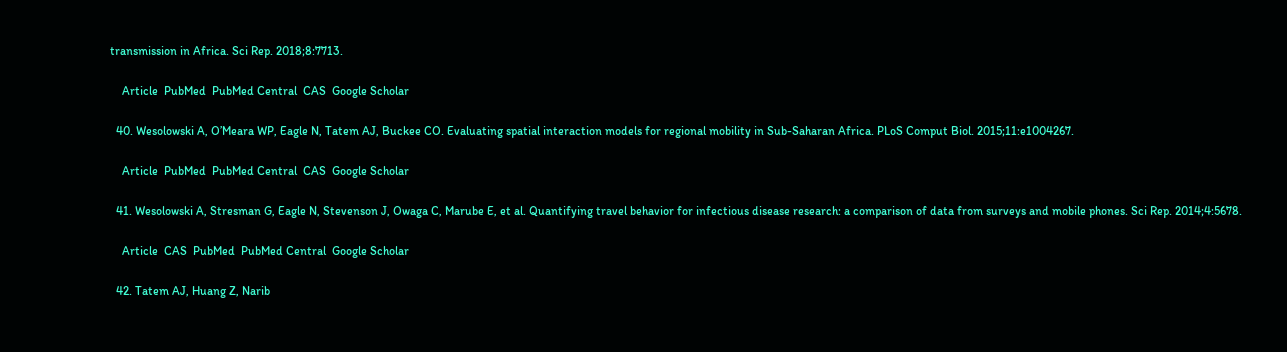transmission in Africa. Sci Rep. 2018;8:7713.

    Article  PubMed  PubMed Central  CAS  Google Scholar

  40. Wesolowski A, O’Meara WP, Eagle N, Tatem AJ, Buckee CO. Evaluating spatial interaction models for regional mobility in Sub-Saharan Africa. PLoS Comput Biol. 2015;11:e1004267.

    Article  PubMed  PubMed Central  CAS  Google Scholar

  41. Wesolowski A, Stresman G, Eagle N, Stevenson J, Owaga C, Marube E, et al. Quantifying travel behavior for infectious disease research: a comparison of data from surveys and mobile phones. Sci Rep. 2014;4:5678.

    Article  CAS  PubMed  PubMed Central  Google Scholar

  42. Tatem AJ, Huang Z, Narib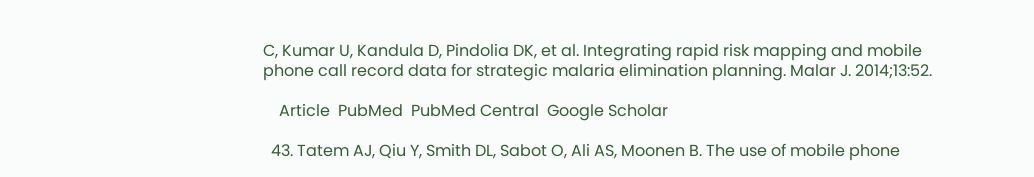C, Kumar U, Kandula D, Pindolia DK, et al. Integrating rapid risk mapping and mobile phone call record data for strategic malaria elimination planning. Malar J. 2014;13:52.

    Article  PubMed  PubMed Central  Google Scholar

  43. Tatem AJ, Qiu Y, Smith DL, Sabot O, Ali AS, Moonen B. The use of mobile phone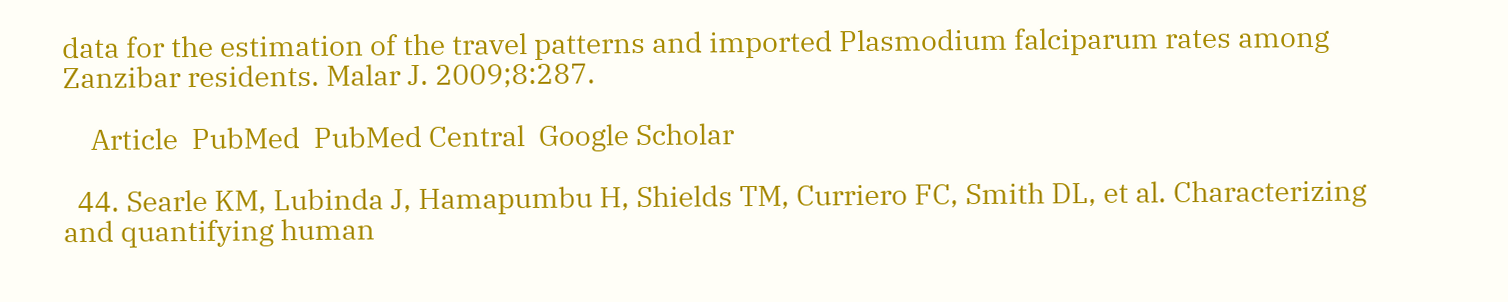data for the estimation of the travel patterns and imported Plasmodium falciparum rates among Zanzibar residents. Malar J. 2009;8:287.

    Article  PubMed  PubMed Central  Google Scholar

  44. Searle KM, Lubinda J, Hamapumbu H, Shields TM, Curriero FC, Smith DL, et al. Characterizing and quantifying human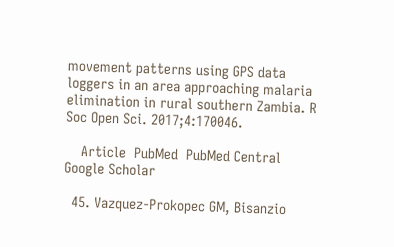movement patterns using GPS data loggers in an area approaching malaria elimination in rural southern Zambia. R Soc Open Sci. 2017;4:170046.

    Article  PubMed  PubMed Central  Google Scholar

  45. Vazquez-Prokopec GM, Bisanzio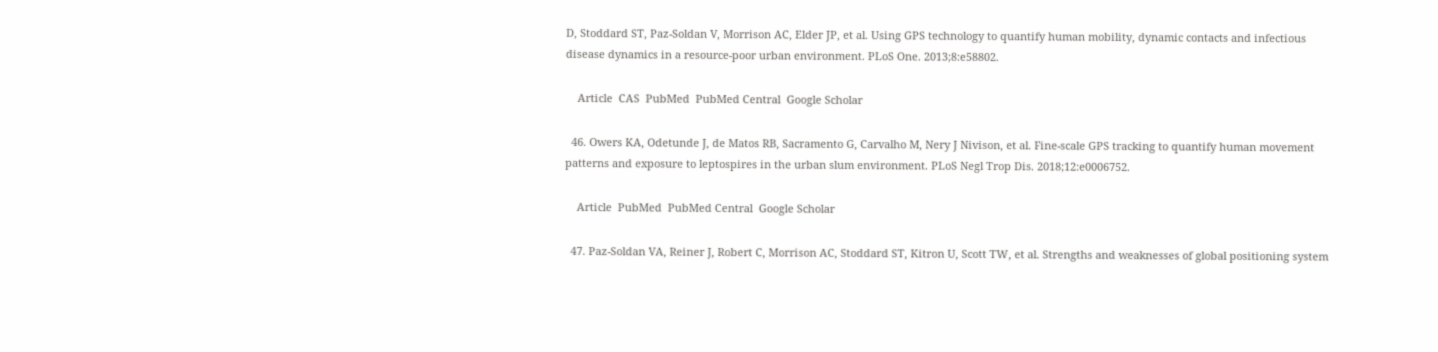D, Stoddard ST, Paz-Soldan V, Morrison AC, Elder JP, et al. Using GPS technology to quantify human mobility, dynamic contacts and infectious disease dynamics in a resource-poor urban environment. PLoS One. 2013;8:e58802.

    Article  CAS  PubMed  PubMed Central  Google Scholar

  46. Owers KA, Odetunde J, de Matos RB, Sacramento G, Carvalho M, Nery J Nivison, et al. Fine-scale GPS tracking to quantify human movement patterns and exposure to leptospires in the urban slum environment. PLoS Negl Trop Dis. 2018;12:e0006752.

    Article  PubMed  PubMed Central  Google Scholar

  47. Paz-Soldan VA, Reiner J, Robert C, Morrison AC, Stoddard ST, Kitron U, Scott TW, et al. Strengths and weaknesses of global positioning system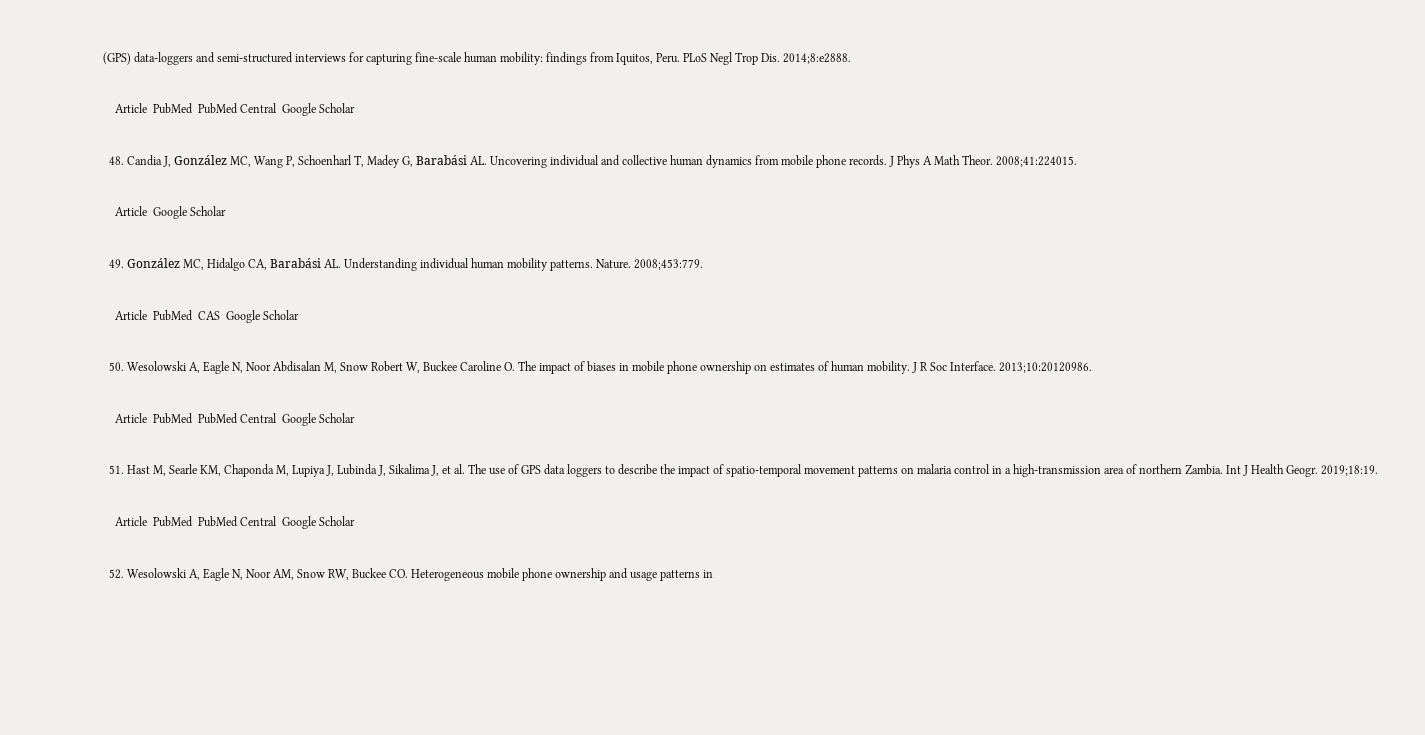(GPS) data-loggers and semi-structured interviews for capturing fine-scale human mobility: findings from Iquitos, Peru. PLoS Negl Trop Dis. 2014;8:e2888.

    Article  PubMed  PubMed Central  Google Scholar

  48. Candia J, González MC, Wang P, Schoenharl T, Madey G, Barabási AL. Uncovering individual and collective human dynamics from mobile phone records. J Phys A Math Theor. 2008;41:224015.

    Article  Google Scholar

  49. González MC, Hidalgo CA, Barabási AL. Understanding individual human mobility patterns. Nature. 2008;453:779.

    Article  PubMed  CAS  Google Scholar

  50. Wesolowski A, Eagle N, Noor Abdisalan M, Snow Robert W, Buckee Caroline O. The impact of biases in mobile phone ownership on estimates of human mobility. J R Soc Interface. 2013;10:20120986.

    Article  PubMed  PubMed Central  Google Scholar

  51. Hast M, Searle KM, Chaponda M, Lupiya J, Lubinda J, Sikalima J, et al. The use of GPS data loggers to describe the impact of spatio-temporal movement patterns on malaria control in a high-transmission area of northern Zambia. Int J Health Geogr. 2019;18:19.

    Article  PubMed  PubMed Central  Google Scholar

  52. Wesolowski A, Eagle N, Noor AM, Snow RW, Buckee CO. Heterogeneous mobile phone ownership and usage patterns in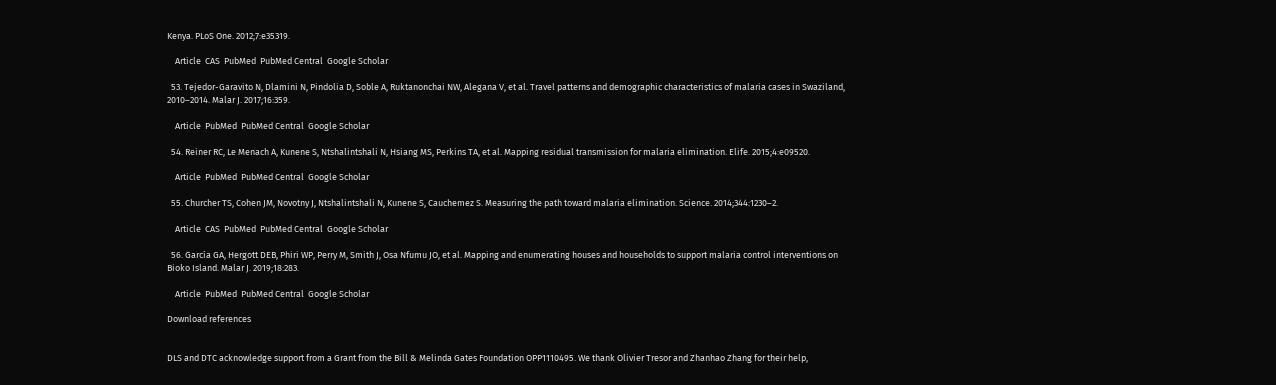Kenya. PLoS One. 2012;7:e35319.

    Article  CAS  PubMed  PubMed Central  Google Scholar

  53. Tejedor-Garavito N, Dlamini N, Pindolia D, Soble A, Ruktanonchai NW, Alegana V, et al. Travel patterns and demographic characteristics of malaria cases in Swaziland, 2010–2014. Malar J. 2017;16:359.

    Article  PubMed  PubMed Central  Google Scholar

  54. Reiner RC, Le Menach A, Kunene S, Ntshalintshali N, Hsiang MS, Perkins TA, et al. Mapping residual transmission for malaria elimination. Elife. 2015;4:e09520.

    Article  PubMed  PubMed Central  Google Scholar

  55. Churcher TS, Cohen JM, Novotny J, Ntshalintshali N, Kunene S, Cauchemez S. Measuring the path toward malaria elimination. Science. 2014;344:1230–2.

    Article  CAS  PubMed  PubMed Central  Google Scholar

  56. García GA, Hergott DEB, Phiri WP, Perry M, Smith J, Osa Nfumu JO, et al. Mapping and enumerating houses and households to support malaria control interventions on Bioko Island. Malar J. 2019;18:283.

    Article  PubMed  PubMed Central  Google Scholar

Download references


DLS and DTC acknowledge support from a Grant from the Bill & Melinda Gates Foundation OPP1110495. We thank Olivier Tresor and Zhanhao Zhang for their help,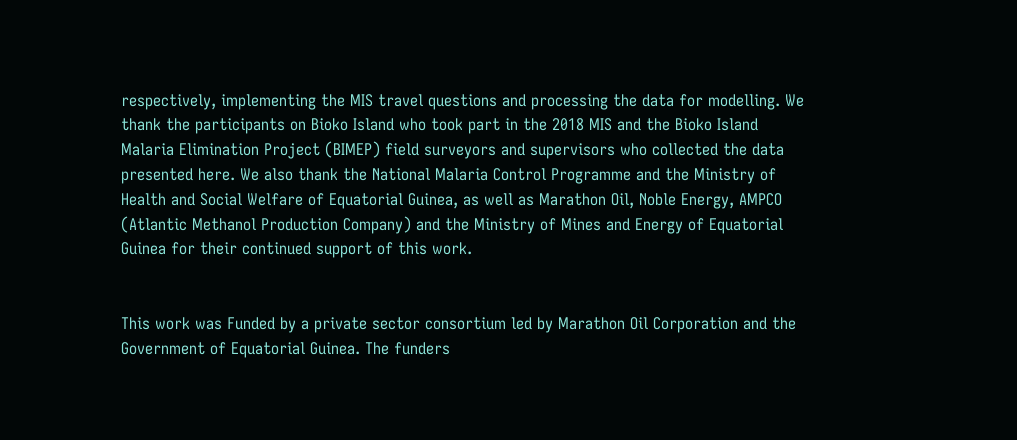respectively, implementing the MIS travel questions and processing the data for modelling. We thank the participants on Bioko Island who took part in the 2018 MIS and the Bioko Island Malaria Elimination Project (BIMEP) field surveyors and supervisors who collected the data presented here. We also thank the National Malaria Control Programme and the Ministry of Health and Social Welfare of Equatorial Guinea, as well as Marathon Oil, Noble Energy, AMPCO (Atlantic Methanol Production Company) and the Ministry of Mines and Energy of Equatorial Guinea for their continued support of this work.


This work was Funded by a private sector consortium led by Marathon Oil Corporation and the Government of Equatorial Guinea. The funders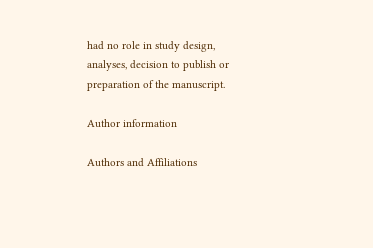had no role in study design, analyses, decision to publish or preparation of the manuscript.

Author information

Authors and Affiliations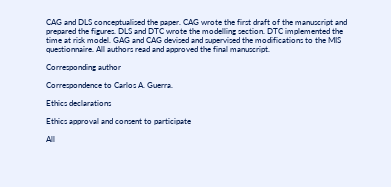CAG and DLS conceptualised the paper. CAG wrote the first draft of the manuscript and prepared the figures. DLS and DTC wrote the modelling section. DTC implemented the time at risk model. GAG and CAG devised and supervised the modifications to the MIS questionnaire. All authors read and approved the final manuscript.

Corresponding author

Correspondence to Carlos A. Guerra.

Ethics declarations

Ethics approval and consent to participate

All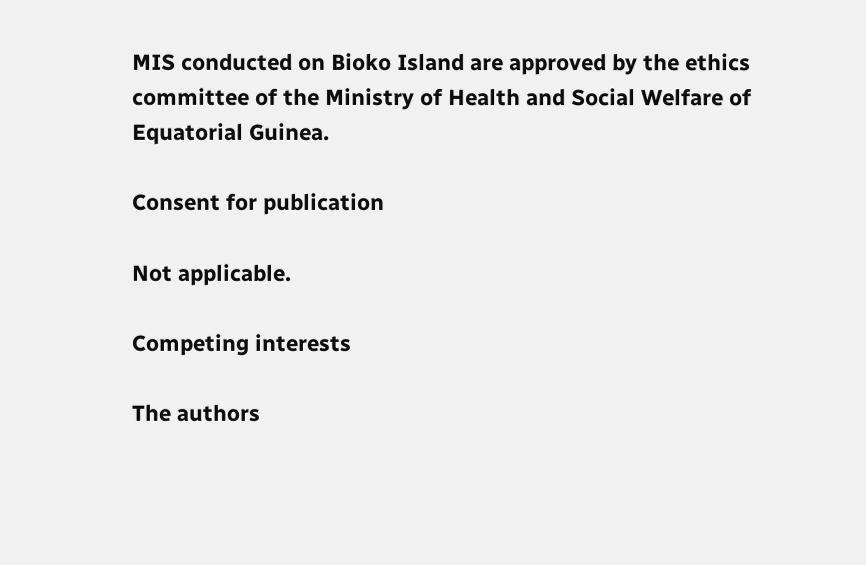MIS conducted on Bioko Island are approved by the ethics committee of the Ministry of Health and Social Welfare of Equatorial Guinea.

Consent for publication

Not applicable.

Competing interests

The authors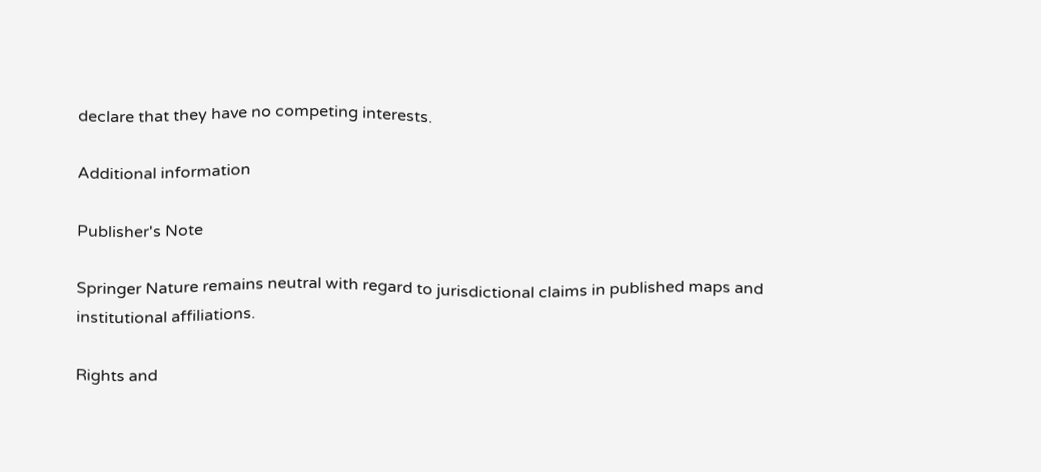declare that they have no competing interests.

Additional information

Publisher's Note

Springer Nature remains neutral with regard to jurisdictional claims in published maps and institutional affiliations.

Rights and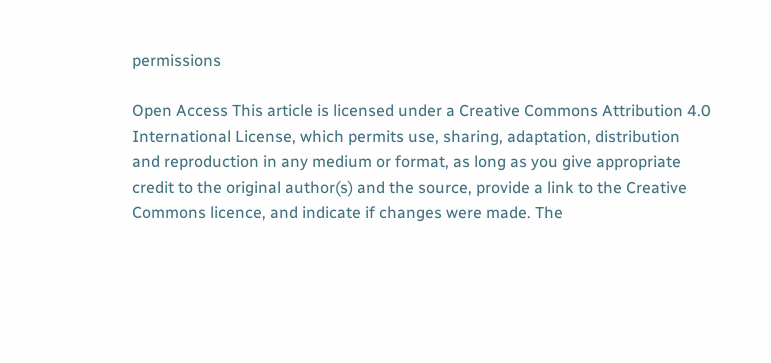permissions

Open Access This article is licensed under a Creative Commons Attribution 4.0 International License, which permits use, sharing, adaptation, distribution and reproduction in any medium or format, as long as you give appropriate credit to the original author(s) and the source, provide a link to the Creative Commons licence, and indicate if changes were made. The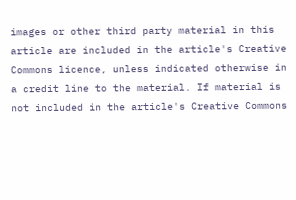images or other third party material in this article are included in the article's Creative Commons licence, unless indicated otherwise in a credit line to the material. If material is not included in the article's Creative Commons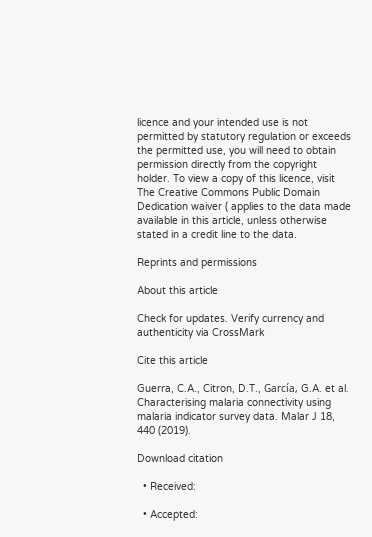licence and your intended use is not permitted by statutory regulation or exceeds the permitted use, you will need to obtain permission directly from the copyright holder. To view a copy of this licence, visit The Creative Commons Public Domain Dedication waiver ( applies to the data made available in this article, unless otherwise stated in a credit line to the data.

Reprints and permissions

About this article

Check for updates. Verify currency and authenticity via CrossMark

Cite this article

Guerra, C.A., Citron, D.T., García, G.A. et al. Characterising malaria connectivity using malaria indicator survey data. Malar J 18, 440 (2019).

Download citation

  • Received:

  • Accepted: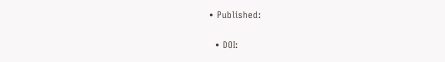• Published:

  • DOI: